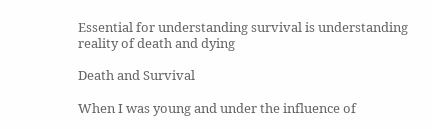Essential for understanding survival is understanding reality of death and dying

Death and Survival

When I was young and under the influence of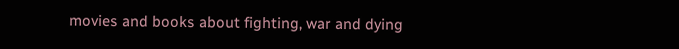movies and books about fighting, war and dying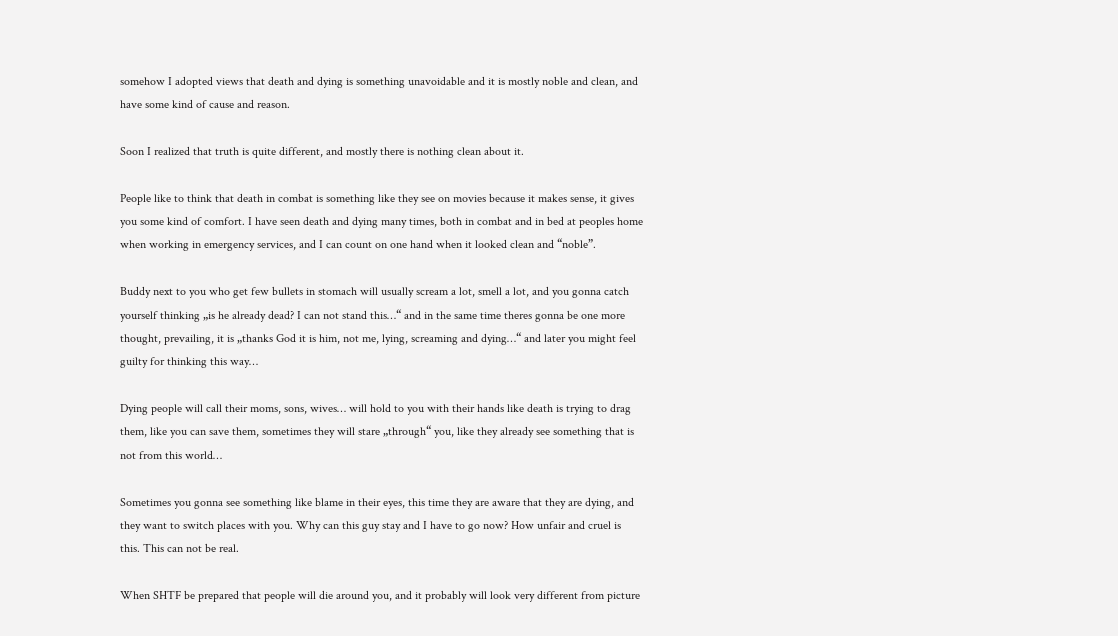somehow I adopted views that death and dying is something unavoidable and it is mostly noble and clean, and have some kind of cause and reason.

Soon I realized that truth is quite different, and mostly there is nothing clean about it.

People like to think that death in combat is something like they see on movies because it makes sense, it gives you some kind of comfort. I have seen death and dying many times, both in combat and in bed at peoples home when working in emergency services, and I can count on one hand when it looked clean and “noble”.

Buddy next to you who get few bullets in stomach will usually scream a lot, smell a lot, and you gonna catch yourself thinking „is he already dead? I can not stand this…“ and in the same time theres gonna be one more thought, prevailing, it is „thanks God it is him, not me, lying, screaming and dying…“ and later you might feel guilty for thinking this way…

Dying people will call their moms, sons, wives… will hold to you with their hands like death is trying to drag them, like you can save them, sometimes they will stare „through“ you, like they already see something that is not from this world…

Sometimes you gonna see something like blame in their eyes, this time they are aware that they are dying, and they want to switch places with you. Why can this guy stay and I have to go now? How unfair and cruel is this. This can not be real.

When SHTF be prepared that people will die around you, and it probably will look very different from picture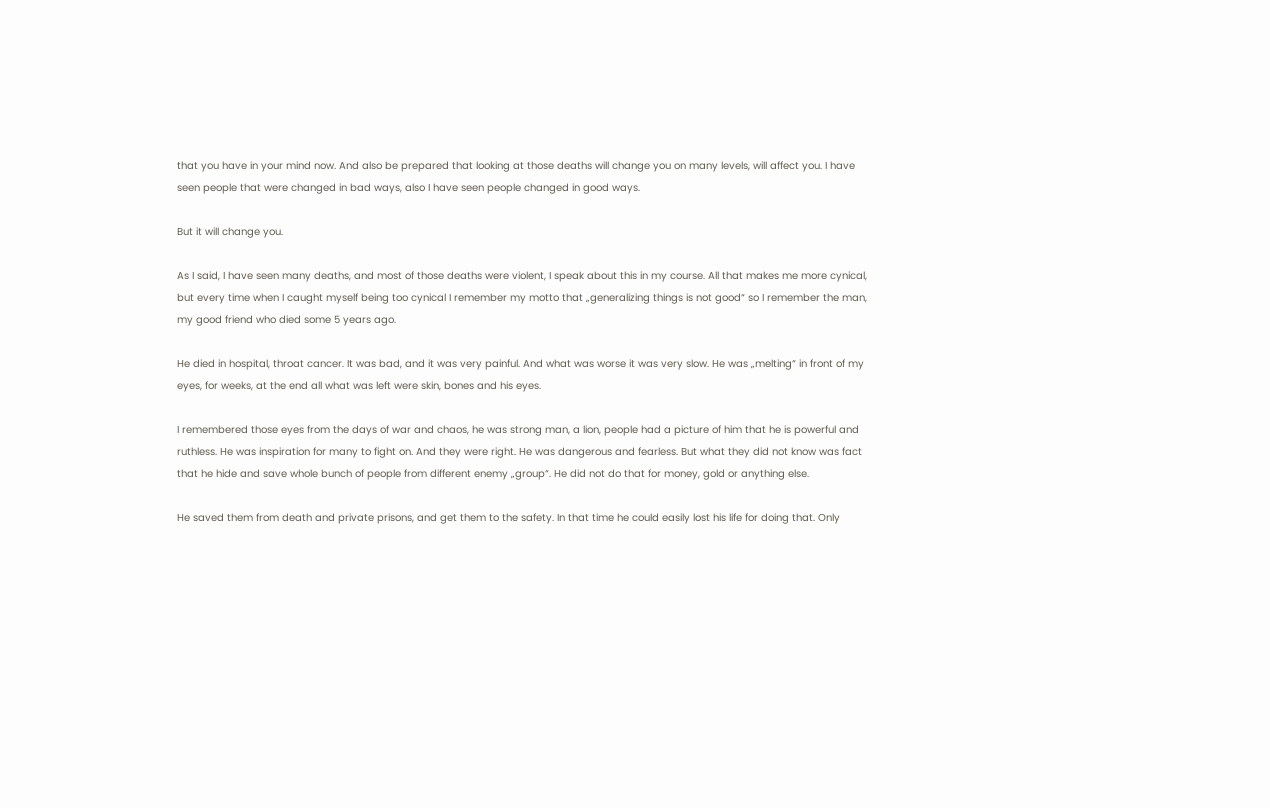that you have in your mind now. And also be prepared that looking at those deaths will change you on many levels, will affect you. I have seen people that were changed in bad ways, also I have seen people changed in good ways.

But it will change you.

As I said, I have seen many deaths, and most of those deaths were violent, I speak about this in my course. All that makes me more cynical, but every time when I caught myself being too cynical I remember my motto that „generalizing things is not good“ so I remember the man, my good friend who died some 5 years ago.

He died in hospital, throat cancer. It was bad, and it was very painful. And what was worse it was very slow. He was „melting“ in front of my eyes, for weeks, at the end all what was left were skin, bones and his eyes.

I remembered those eyes from the days of war and chaos, he was strong man, a lion, people had a picture of him that he is powerful and ruthless. He was inspiration for many to fight on. And they were right. He was dangerous and fearless. But what they did not know was fact that he hide and save whole bunch of people from different enemy „group“. He did not do that for money, gold or anything else.

He saved them from death and private prisons, and get them to the safety. In that time he could easily lost his life for doing that. Only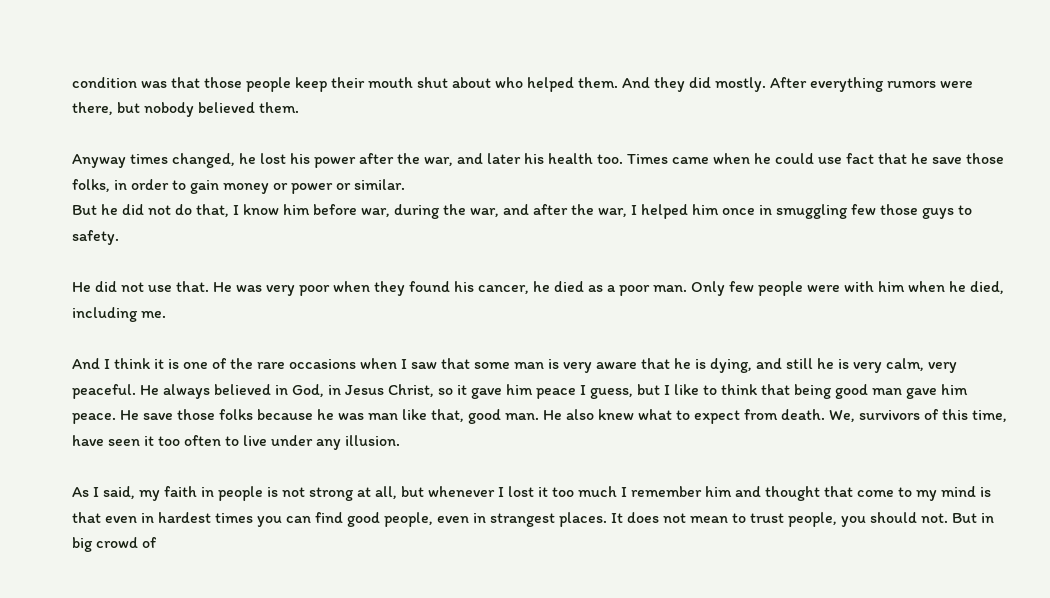condition was that those people keep their mouth shut about who helped them. And they did mostly. After everything rumors were there, but nobody believed them.

Anyway times changed, he lost his power after the war, and later his health too. Times came when he could use fact that he save those folks, in order to gain money or power or similar.
But he did not do that, I know him before war, during the war, and after the war, I helped him once in smuggling few those guys to safety.

He did not use that. He was very poor when they found his cancer, he died as a poor man. Only few people were with him when he died, including me.

And I think it is one of the rare occasions when I saw that some man is very aware that he is dying, and still he is very calm, very peaceful. He always believed in God, in Jesus Christ, so it gave him peace I guess, but I like to think that being good man gave him peace. He save those folks because he was man like that, good man. He also knew what to expect from death. We, survivors of this time, have seen it too often to live under any illusion.

As I said, my faith in people is not strong at all, but whenever I lost it too much I remember him and thought that come to my mind is that even in hardest times you can find good people, even in strangest places. It does not mean to trust people, you should not. But in big crowd of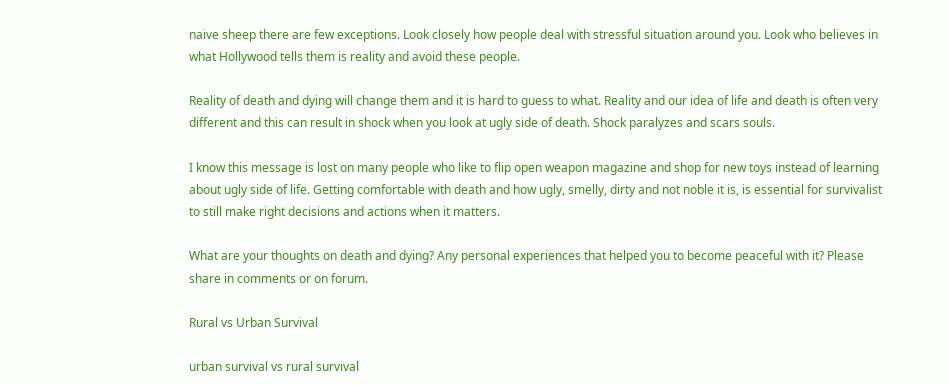naive sheep there are few exceptions. Look closely how people deal with stressful situation around you. Look who believes in what Hollywood tells them is reality and avoid these people.

Reality of death and dying will change them and it is hard to guess to what. Reality and our idea of life and death is often very different and this can result in shock when you look at ugly side of death. Shock paralyzes and scars souls.

I know this message is lost on many people who like to flip open weapon magazine and shop for new toys instead of learning about ugly side of life. Getting comfortable with death and how ugly, smelly, dirty and not noble it is, is essential for survivalist to still make right decisions and actions when it matters.

What are your thoughts on death and dying? Any personal experiences that helped you to become peaceful with it? Please share in comments or on forum.

Rural vs Urban Survival

urban survival vs rural survival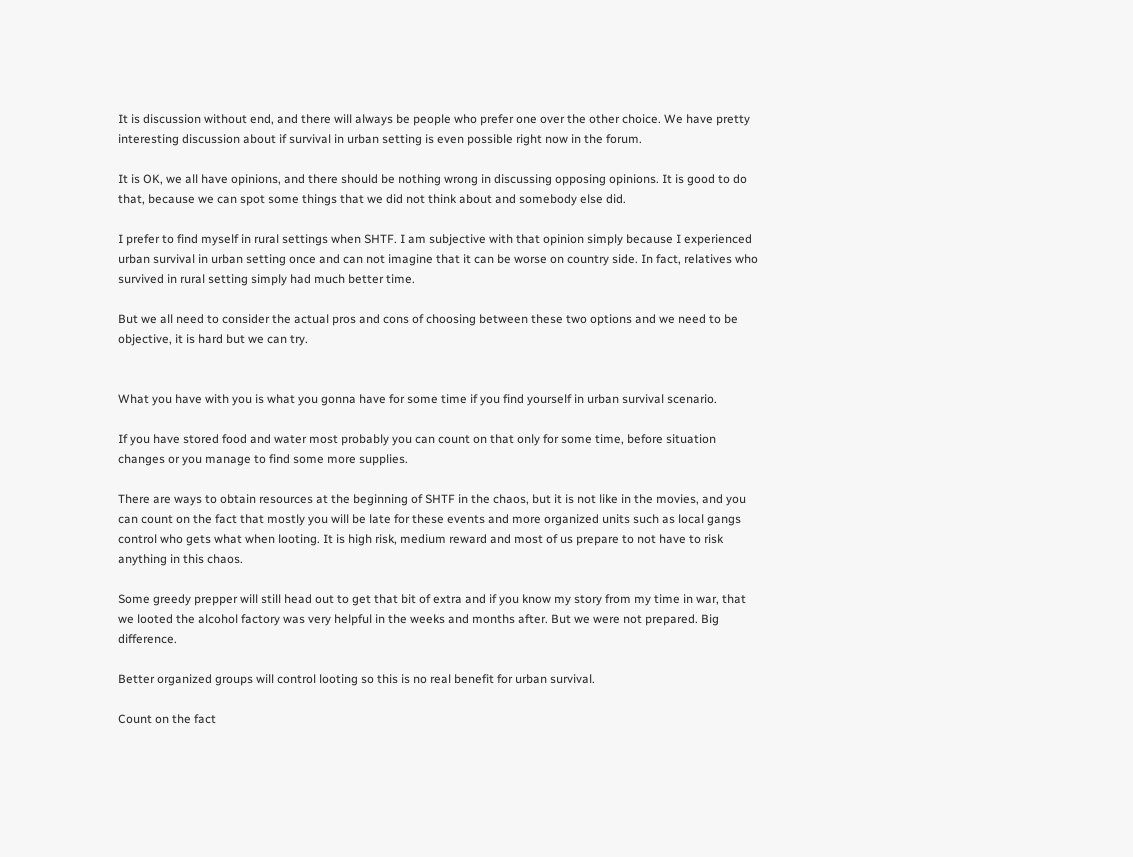It is discussion without end, and there will always be people who prefer one over the other choice. We have pretty interesting discussion about if survival in urban setting is even possible right now in the forum.

It is OK, we all have opinions, and there should be nothing wrong in discussing opposing opinions. It is good to do that, because we can spot some things that we did not think about and somebody else did.

I prefer to find myself in rural settings when SHTF. I am subjective with that opinion simply because I experienced urban survival in urban setting once and can not imagine that it can be worse on country side. In fact, relatives who survived in rural setting simply had much better time.

But we all need to consider the actual pros and cons of choosing between these two options and we need to be objective, it is hard but we can try.


What you have with you is what you gonna have for some time if you find yourself in urban survival scenario.

If you have stored food and water most probably you can count on that only for some time, before situation changes or you manage to find some more supplies.

There are ways to obtain resources at the beginning of SHTF in the chaos, but it is not like in the movies, and you can count on the fact that mostly you will be late for these events and more organized units such as local gangs control who gets what when looting. It is high risk, medium reward and most of us prepare to not have to risk anything in this chaos.

Some greedy prepper will still head out to get that bit of extra and if you know my story from my time in war, that we looted the alcohol factory was very helpful in the weeks and months after. But we were not prepared. Big difference.

Better organized groups will control looting so this is no real benefit for urban survival.

Count on the fact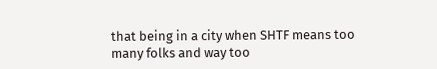that being in a city when SHTF means too many folks and way too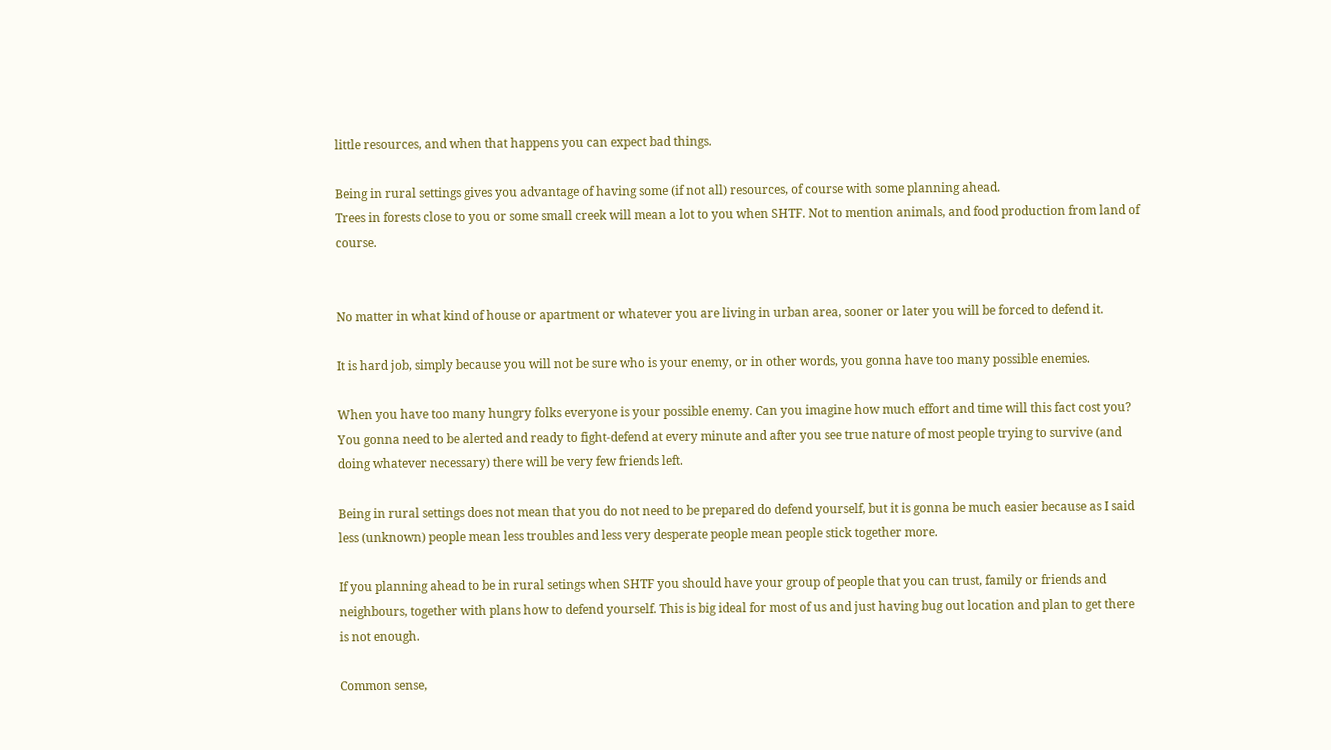little resources, and when that happens you can expect bad things.

Being in rural settings gives you advantage of having some (if not all) resources, of course with some planning ahead.
Trees in forests close to you or some small creek will mean a lot to you when SHTF. Not to mention animals, and food production from land of course.


No matter in what kind of house or apartment or whatever you are living in urban area, sooner or later you will be forced to defend it.

It is hard job, simply because you will not be sure who is your enemy, or in other words, you gonna have too many possible enemies.

When you have too many hungry folks everyone is your possible enemy. Can you imagine how much effort and time will this fact cost you? You gonna need to be alerted and ready to fight-defend at every minute and after you see true nature of most people trying to survive (and doing whatever necessary) there will be very few friends left.

Being in rural settings does not mean that you do not need to be prepared do defend yourself, but it is gonna be much easier because as I said less (unknown) people mean less troubles and less very desperate people mean people stick together more.

If you planning ahead to be in rural setings when SHTF you should have your group of people that you can trust, family or friends and neighbours, together with plans how to defend yourself. This is big ideal for most of us and just having bug out location and plan to get there is not enough.

Common sense,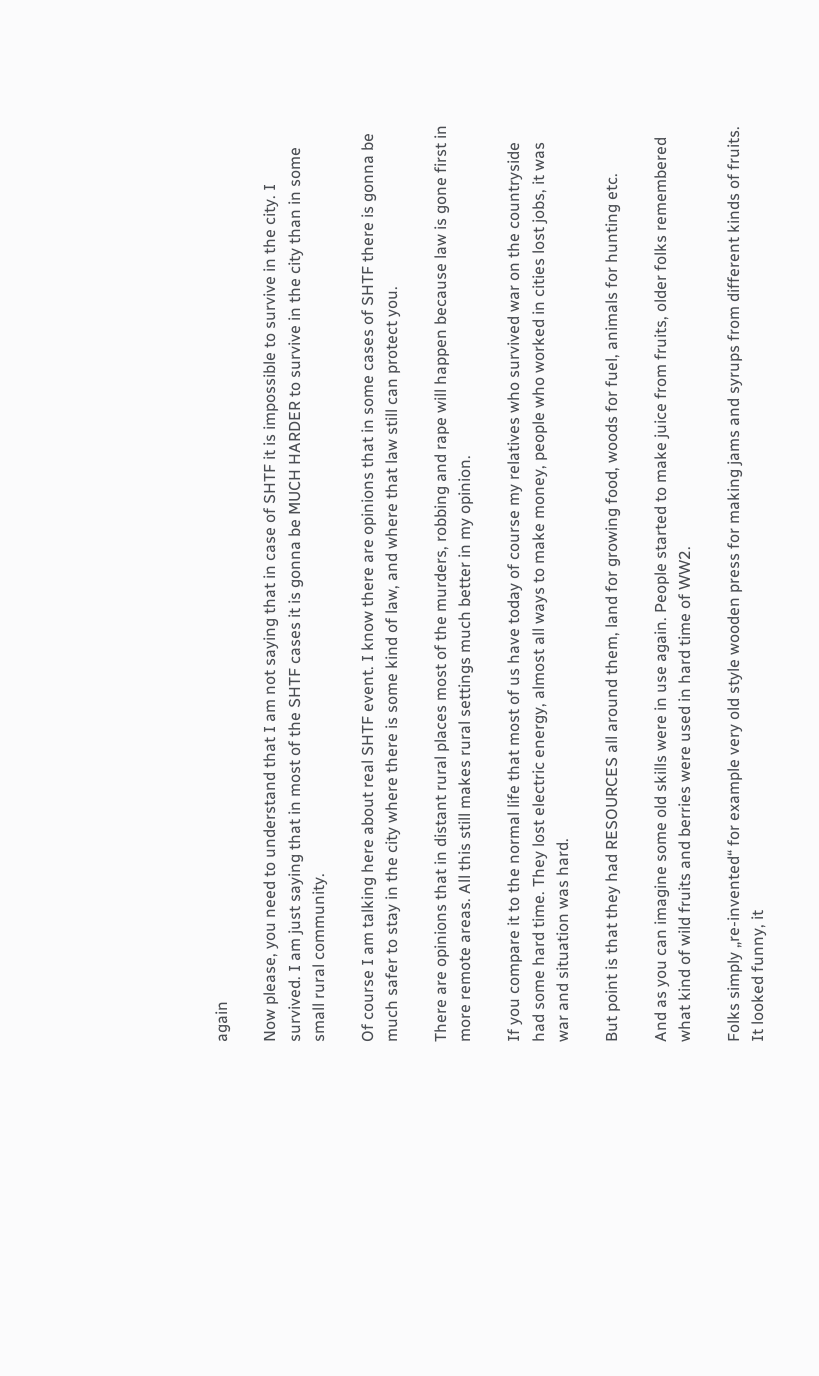again

Now please, you need to understand that I am not saying that in case of SHTF it is impossible to survive in the city. I survived. I am just saying that in most of the SHTF cases it is gonna be MUCH HARDER to survive in the city than in some small rural community.

Of course I am talking here about real SHTF event. I know there are opinions that in some cases of SHTF there is gonna be much safer to stay in the city where there is some kind of law, and where that law still can protect you.

There are opinions that in distant rural places most of the murders, robbing and rape will happen because law is gone first in more remote areas. All this still makes rural settings much better in my opinion.

If you compare it to the normal life that most of us have today of course my relatives who survived war on the countryside had some hard time. They lost electric energy, almost all ways to make money, people who worked in cities lost jobs, it was war and situation was hard.

But point is that they had RESOURCES all around them, land for growing food, woods for fuel, animals for hunting etc.

And as you can imagine some old skills were in use again. People started to make juice from fruits, older folks remembered what kind of wild fruits and berries were used in hard time of WW2.

Folks simply „re-invented“ for example very old style wooden press for making jams and syrups from different kinds of fruits. It looked funny, it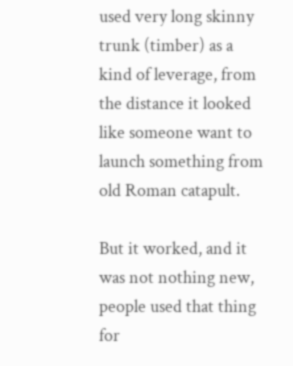used very long skinny trunk (timber) as a kind of leverage, from the distance it looked like someone want to launch something from old Roman catapult.

But it worked, and it was not nothing new, people used that thing for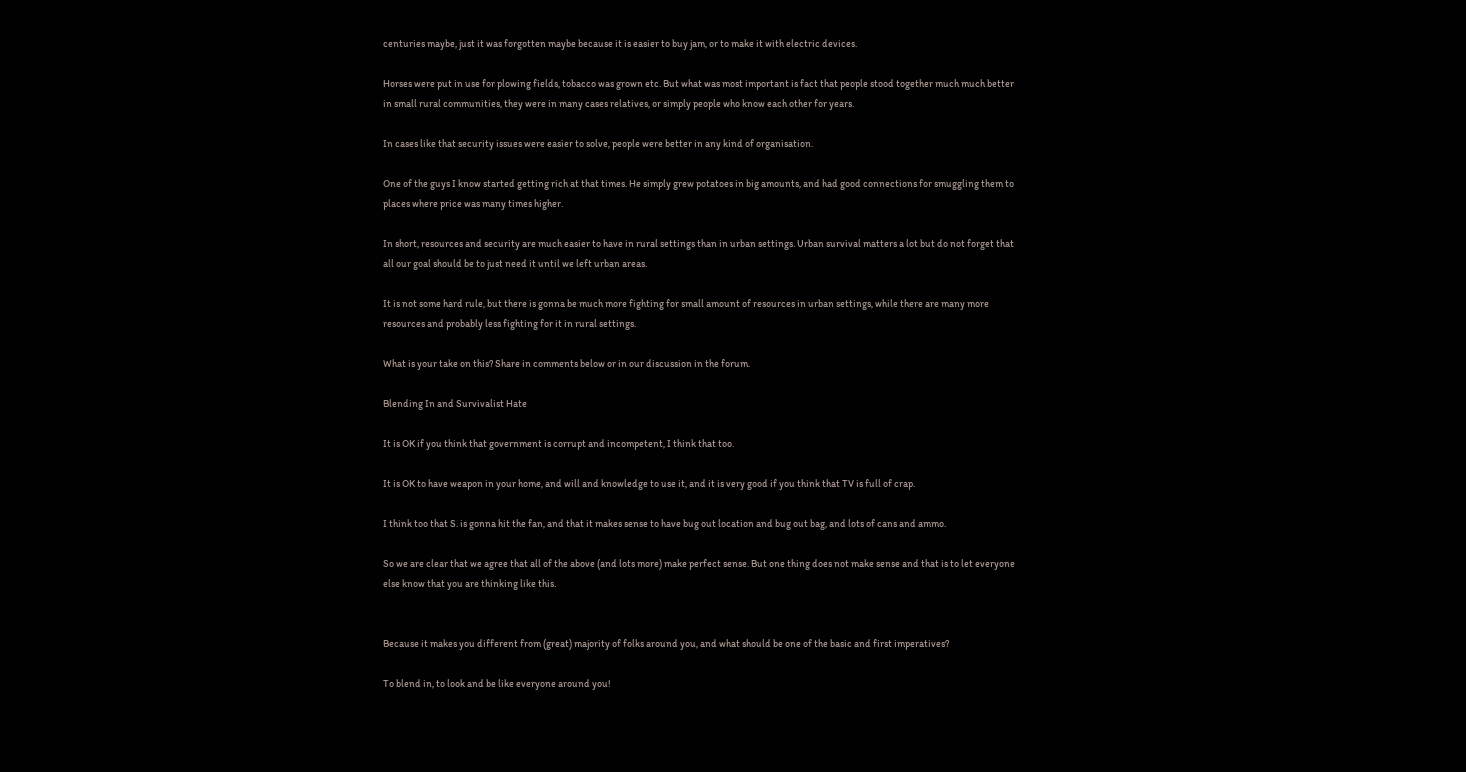centuries maybe, just it was forgotten maybe because it is easier to buy jam, or to make it with electric devices.

Horses were put in use for plowing fields, tobacco was grown etc. But what was most important is fact that people stood together much much better in small rural communities, they were in many cases relatives, or simply people who know each other for years.

In cases like that security issues were easier to solve, people were better in any kind of organisation.

One of the guys I know started getting rich at that times. He simply grew potatoes in big amounts, and had good connections for smuggling them to places where price was many times higher.

In short, resources and security are much easier to have in rural settings than in urban settings. Urban survival matters a lot but do not forget that all our goal should be to just need it until we left urban areas.

It is not some hard rule, but there is gonna be much more fighting for small amount of resources in urban settings, while there are many more resources and probably less fighting for it in rural settings.

What is your take on this? Share in comments below or in our discussion in the forum.

Blending In and Survivalist Hate

It is OK if you think that government is corrupt and incompetent, I think that too.

It is OK to have weapon in your home, and will and knowledge to use it, and it is very good if you think that TV is full of crap.

I think too that S. is gonna hit the fan, and that it makes sense to have bug out location and bug out bag, and lots of cans and ammo.

So we are clear that we agree that all of the above (and lots more) make perfect sense. But one thing does not make sense and that is to let everyone else know that you are thinking like this.


Because it makes you different from (great) majority of folks around you, and what should be one of the basic and first imperatives?

To blend in, to look and be like everyone around you!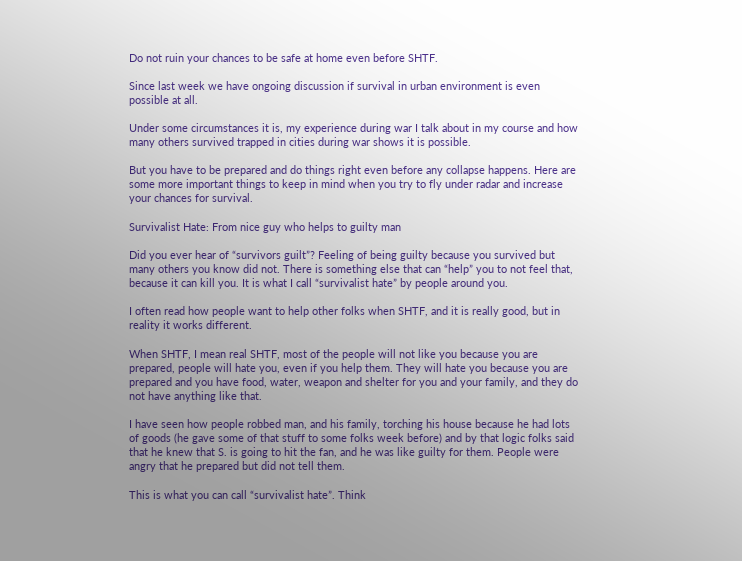Do not ruin your chances to be safe at home even before SHTF.

Since last week we have ongoing discussion if survival in urban environment is even possible at all.

Under some circumstances it is, my experience during war I talk about in my course and how many others survived trapped in cities during war shows it is possible.

But you have to be prepared and do things right even before any collapse happens. Here are some more important things to keep in mind when you try to fly under radar and increase your chances for survival.

Survivalist Hate: From nice guy who helps to guilty man

Did you ever hear of “survivors guilt”? Feeling of being guilty because you survived but many others you know did not. There is something else that can “help” you to not feel that, because it can kill you. It is what I call “survivalist hate” by people around you.

I often read how people want to help other folks when SHTF, and it is really good, but in reality it works different.

When SHTF, I mean real SHTF, most of the people will not like you because you are prepared, people will hate you, even if you help them. They will hate you because you are prepared and you have food, water, weapon and shelter for you and your family, and they do not have anything like that.

I have seen how people robbed man, and his family, torching his house because he had lots of goods (he gave some of that stuff to some folks week before) and by that logic folks said that he knew that S. is going to hit the fan, and he was like guilty for them. People were angry that he prepared but did not tell them.

This is what you can call “survivalist hate”. Think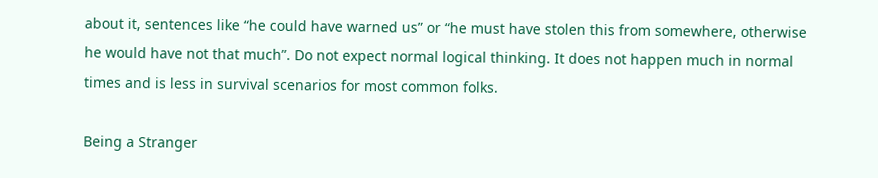about it, sentences like “he could have warned us” or “he must have stolen this from somewhere, otherwise he would have not that much”. Do not expect normal logical thinking. It does not happen much in normal times and is less in survival scenarios for most common folks.

Being a Stranger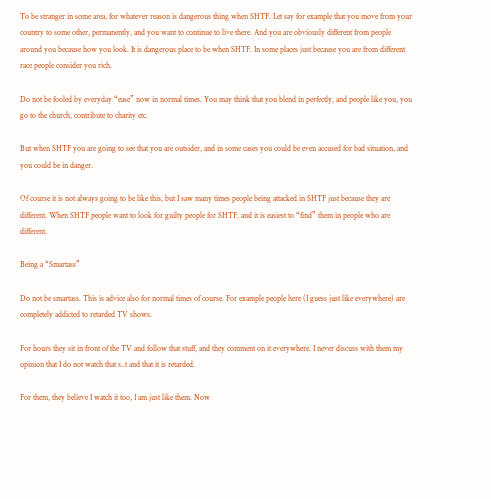To be stranger in some area, for whatever reason is dangerous thing when SHTF. Let say for example that you move from your country to some other, permanently, and you want to continue to live there. And you are obviously different from people around you because how you look. It is dangerous place to be when SHTF. In some places just because you are from different race people consider you rich.

Do not be fooled by everyday “ease” now in normal times. You may think that you blend in perfectly, and people like you, you go to the church, contribute to charity etc.

But when SHTF you are going to see that you are outsider, and in some cases you could be even accused for bad situation, and you could be in danger.

Of course it is not always going to be like this, but I saw many times people being attacked in SHTF just because they are different. When SHTF people want to look for guilty people for SHTF, and it is easiest to “find” them in people who are different.

Being a “Smartass”

Do not be smartass. This is advice also for normal times of course. For example people here (I guess just like everywhere) are completely addicted to retarded TV shows.

For hours they sit in front of the TV and follow that stuff, and they comment on it everywhere. I never discuss with them my opinion that I do not watch that s..t and that it is retarded.

For them, they believe I watch it too, I am just like them. Now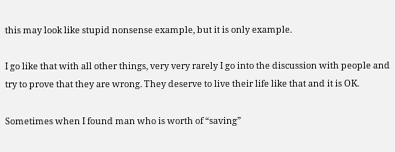this may look like stupid nonsense example, but it is only example.

I go like that with all other things, very very rarely I go into the discussion with people and try to prove that they are wrong. They deserve to live their life like that and it is OK.

Sometimes when I found man who is worth of “saving”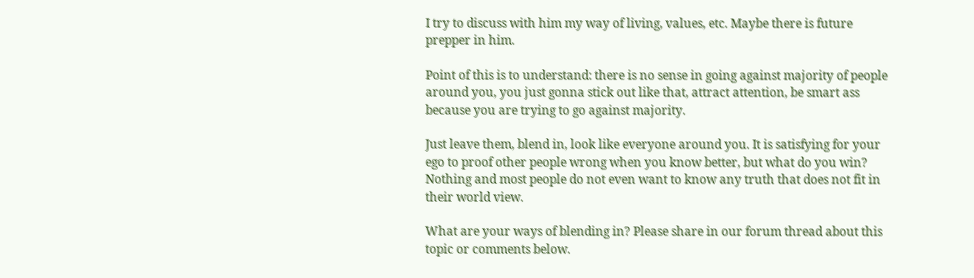I try to discuss with him my way of living, values, etc. Maybe there is future prepper in him.

Point of this is to understand: there is no sense in going against majority of people around you, you just gonna stick out like that, attract attention, be smart ass because you are trying to go against majority.

Just leave them, blend in, look like everyone around you. It is satisfying for your ego to proof other people wrong when you know better, but what do you win? Nothing and most people do not even want to know any truth that does not fit in their world view.

What are your ways of blending in? Please share in our forum thread about this topic or comments below.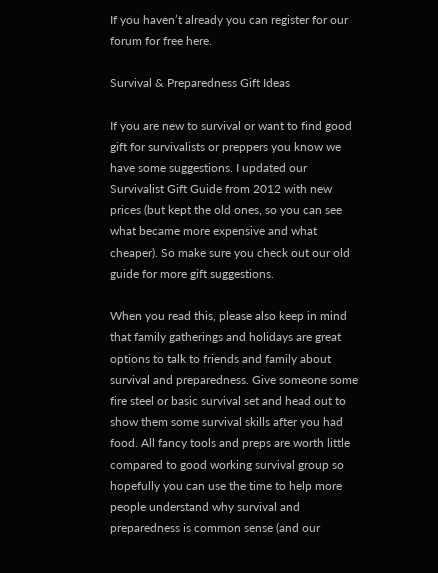If you haven’t already you can register for our forum for free here.

Survival & Preparedness Gift Ideas

If you are new to survival or want to find good gift for survivalists or preppers you know we have some suggestions. I updated our Survivalist Gift Guide from 2012 with new prices (but kept the old ones, so you can see what became more expensive and what cheaper). So make sure you check out our old guide for more gift suggestions.

When you read this, please also keep in mind that family gatherings and holidays are great options to talk to friends and family about survival and preparedness. Give someone some fire steel or basic survival set and head out to show them some survival skills after you had food. All fancy tools and preps are worth little compared to good working survival group so hopefully you can use the time to help more people understand why survival and preparedness is common sense (and our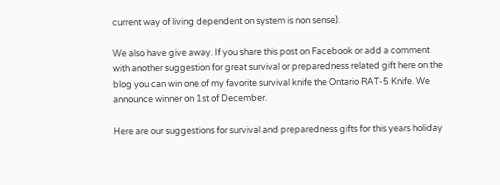current way of living dependent on system is non sense).

We also have give away. If you share this post on Facebook or add a comment with another suggestion for great survival or preparedness related gift here on the blog you can win one of my favorite survival knife the Ontario RAT-5 Knife. We announce winner on 1st of December.

Here are our suggestions for survival and preparedness gifts for this years holiday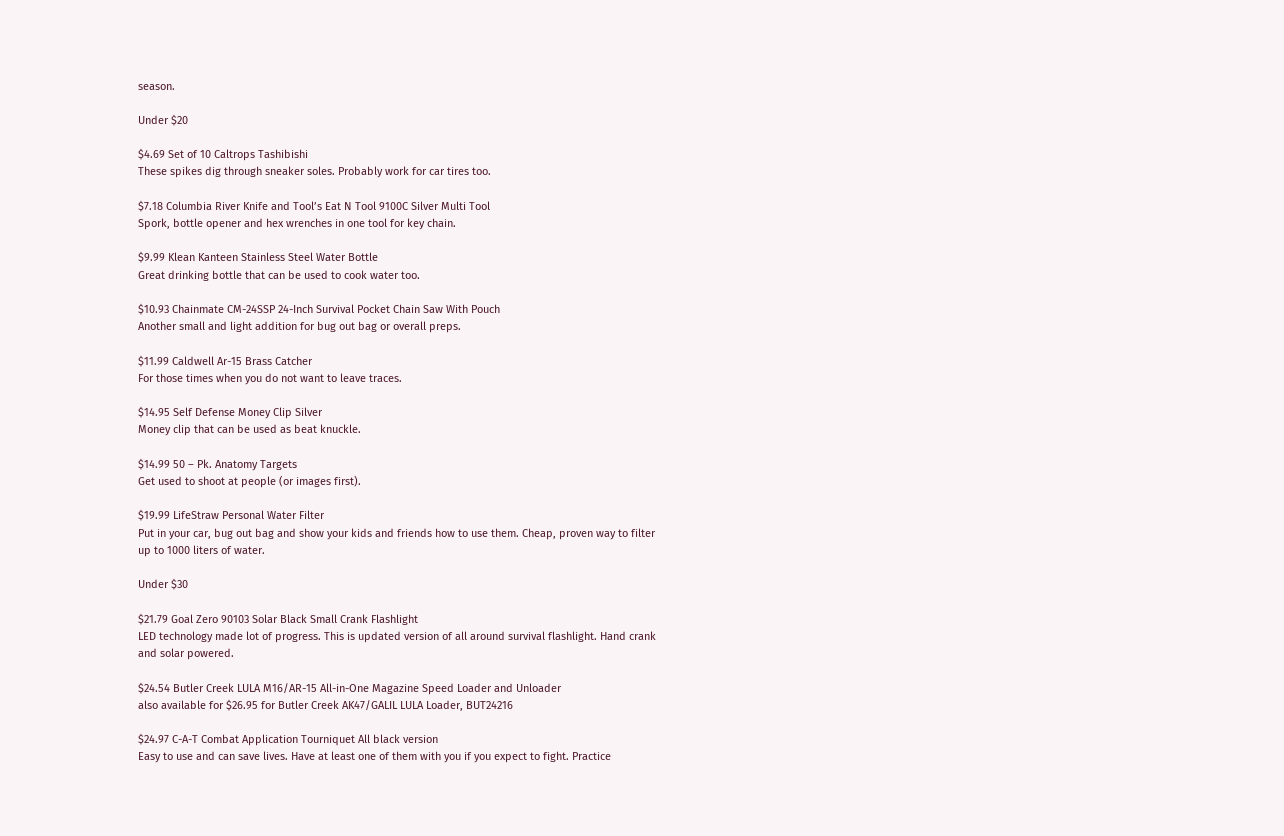season.

Under $20

$4.69 Set of 10 Caltrops Tashibishi
These spikes dig through sneaker soles. Probably work for car tires too.

$7.18 Columbia River Knife and Tool’s Eat N Tool 9100C Silver Multi Tool
Spork, bottle opener and hex wrenches in one tool for key chain.

$9.99 Klean Kanteen Stainless Steel Water Bottle
Great drinking bottle that can be used to cook water too.

$10.93 Chainmate CM-24SSP 24-Inch Survival Pocket Chain Saw With Pouch
Another small and light addition for bug out bag or overall preps.

$11.99 Caldwell Ar-15 Brass Catcher
For those times when you do not want to leave traces.

$14.95 Self Defense Money Clip Silver
Money clip that can be used as beat knuckle.

$14.99 50 – Pk. Anatomy Targets
Get used to shoot at people (or images first).

$19.99 LifeStraw Personal Water Filter
Put in your car, bug out bag and show your kids and friends how to use them. Cheap, proven way to filter up to 1000 liters of water.

Under $30

$21.79 Goal Zero 90103 Solar Black Small Crank Flashlight
LED technology made lot of progress. This is updated version of all around survival flashlight. Hand crank and solar powered.

$24.54 Butler Creek LULA M16/AR-15 All-in-One Magazine Speed Loader and Unloader
also available for $26.95 for Butler Creek AK47/GALIL LULA Loader, BUT24216

$24.97 C-A-T Combat Application Tourniquet All black version
Easy to use and can save lives. Have at least one of them with you if you expect to fight. Practice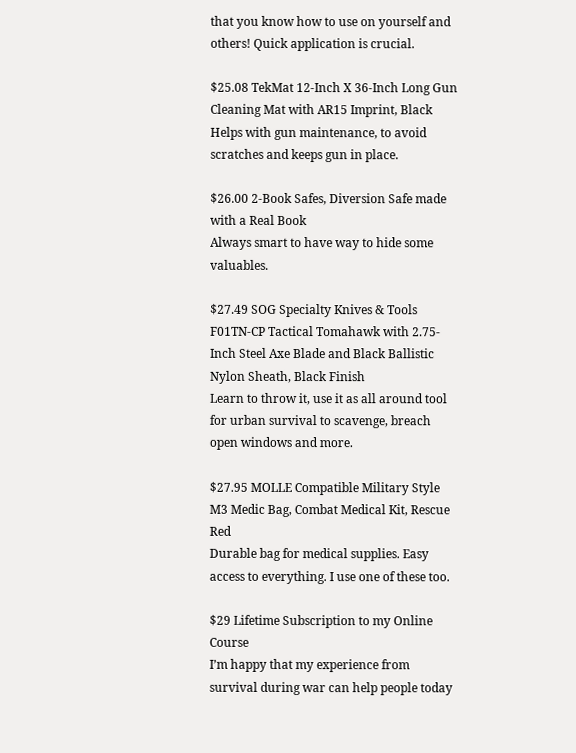that you know how to use on yourself and others! Quick application is crucial.

$25.08 TekMat 12-Inch X 36-Inch Long Gun Cleaning Mat with AR15 Imprint, Black
Helps with gun maintenance, to avoid scratches and keeps gun in place.

$26.00 2-Book Safes, Diversion Safe made with a Real Book
Always smart to have way to hide some valuables.

$27.49 SOG Specialty Knives & Tools F01TN-CP Tactical Tomahawk with 2.75-Inch Steel Axe Blade and Black Ballistic Nylon Sheath, Black Finish
Learn to throw it, use it as all around tool for urban survival to scavenge, breach open windows and more.

$27.95 MOLLE Compatible Military Style M3 Medic Bag, Combat Medical Kit, Rescue Red
Durable bag for medical supplies. Easy access to everything. I use one of these too.

$29 Lifetime Subscription to my Online Course
I’m happy that my experience from survival during war can help people today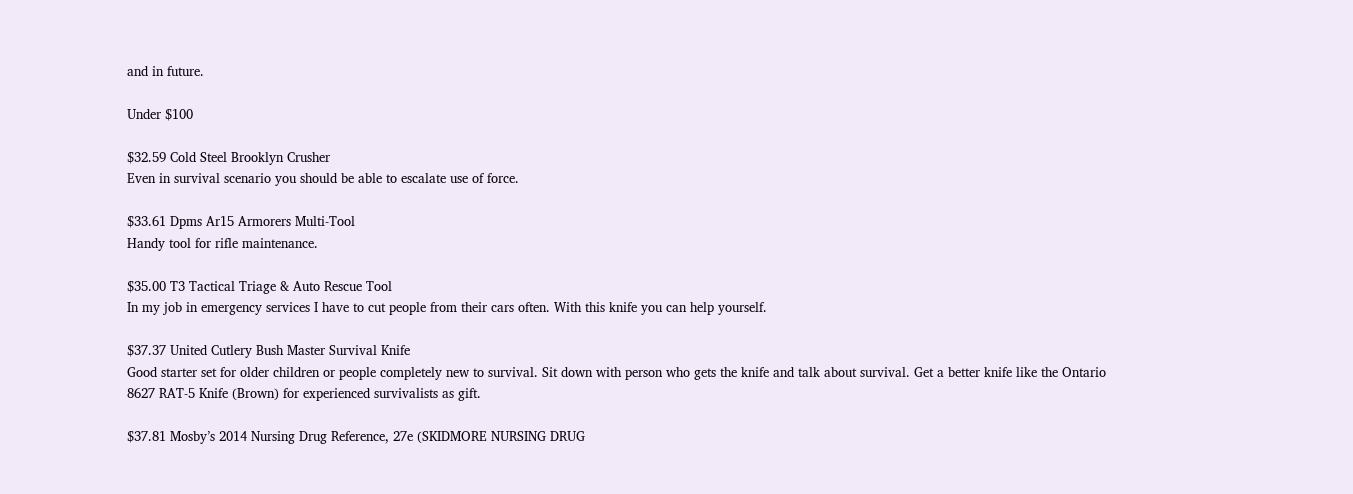and in future.

Under $100

$32.59 Cold Steel Brooklyn Crusher
Even in survival scenario you should be able to escalate use of force.

$33.61 Dpms Ar15 Armorers Multi-Tool
Handy tool for rifle maintenance.

$35.00 T3 Tactical Triage & Auto Rescue Tool
In my job in emergency services I have to cut people from their cars often. With this knife you can help yourself.

$37.37 United Cutlery Bush Master Survival Knife
Good starter set for older children or people completely new to survival. Sit down with person who gets the knife and talk about survival. Get a better knife like the Ontario 8627 RAT-5 Knife (Brown) for experienced survivalists as gift.

$37.81 Mosby’s 2014 Nursing Drug Reference, 27e (SKIDMORE NURSING DRUG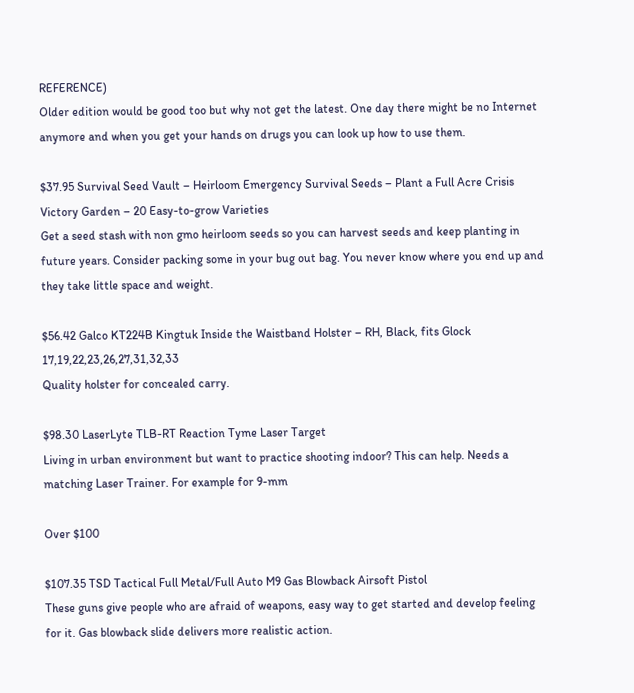REFERENCE)
Older edition would be good too but why not get the latest. One day there might be no Internet anymore and when you get your hands on drugs you can look up how to use them.

$37.95 Survival Seed Vault – Heirloom Emergency Survival Seeds – Plant a Full Acre Crisis Victory Garden – 20 Easy-to-grow Varieties
Get a seed stash with non gmo heirloom seeds so you can harvest seeds and keep planting in future years. Consider packing some in your bug out bag. You never know where you end up and they take little space and weight.

$56.42 Galco KT224B Kingtuk Inside the Waistband Holster – RH, Black, fits Glock 17,19,22,23,26,27,31,32,33
Quality holster for concealed carry.

$98.30 LaserLyte TLB-RT Reaction Tyme Laser Target
Living in urban environment but want to practice shooting indoor? This can help. Needs a matching Laser Trainer. For example for 9-mm

Over $100

$107.35 TSD Tactical Full Metal/Full Auto M9 Gas Blowback Airsoft Pistol
These guns give people who are afraid of weapons, easy way to get started and develop feeling for it. Gas blowback slide delivers more realistic action.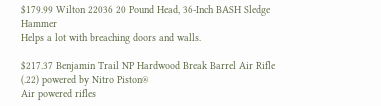$179.99 Wilton 22036 20 Pound Head, 36-Inch BASH Sledge Hammer
Helps a lot with breaching doors and walls.

$217.37 Benjamin Trail NP Hardwood Break Barrel Air Rifle (.22) powered by Nitro Piston®
Air powered rifles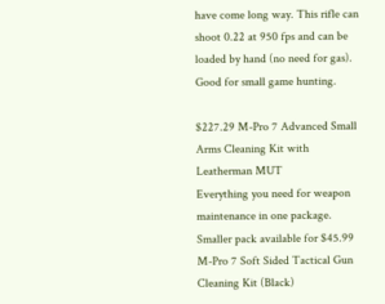have come long way. This rifle can shoot 0.22 at 950 fps and can be loaded by hand (no need for gas). Good for small game hunting.

$227.29 M-Pro 7 Advanced Small Arms Cleaning Kit with Leatherman MUT
Everything you need for weapon maintenance in one package. Smaller pack available for $45.99 M-Pro 7 Soft Sided Tactical Gun Cleaning Kit (Black)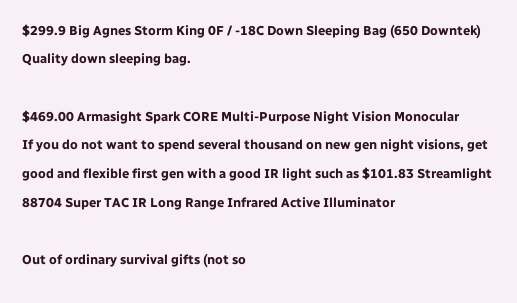$299.9 Big Agnes Storm King 0F / -18C Down Sleeping Bag (650 Downtek)
Quality down sleeping bag.

$469.00 Armasight Spark CORE Multi-Purpose Night Vision Monocular
If you do not want to spend several thousand on new gen night visions, get good and flexible first gen with a good IR light such as $101.83 Streamlight 88704 Super TAC IR Long Range Infrared Active Illuminator

Out of ordinary survival gifts (not so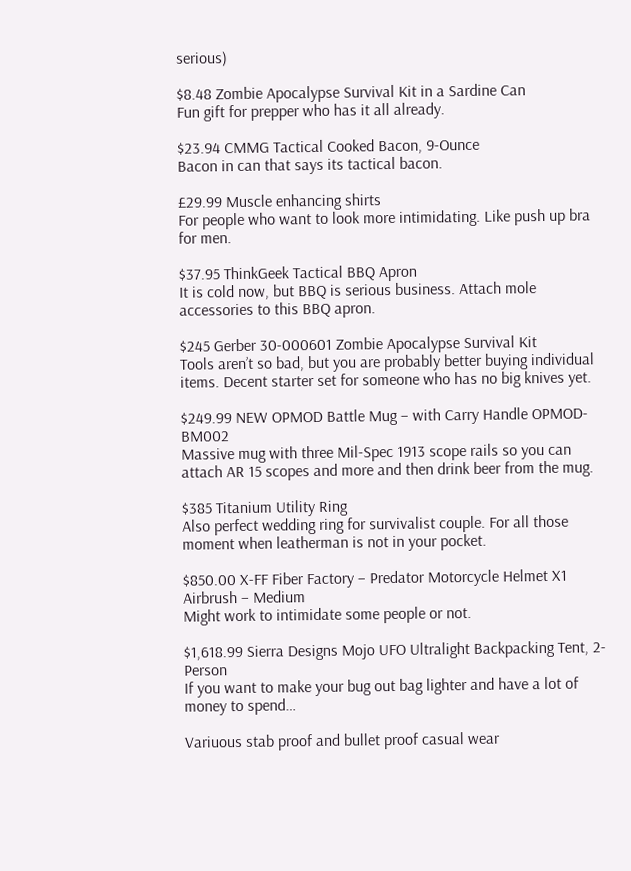serious)

$8.48 Zombie Apocalypse Survival Kit in a Sardine Can
Fun gift for prepper who has it all already.

$23.94 CMMG Tactical Cooked Bacon, 9-Ounce
Bacon in can that says its tactical bacon.

£29.99 Muscle enhancing shirts
For people who want to look more intimidating. Like push up bra for men.

$37.95 ThinkGeek Tactical BBQ Apron
It is cold now, but BBQ is serious business. Attach mole accessories to this BBQ apron.

$245 Gerber 30-000601 Zombie Apocalypse Survival Kit
Tools aren’t so bad, but you are probably better buying individual items. Decent starter set for someone who has no big knives yet.

$249.99 NEW OPMOD Battle Mug – with Carry Handle OPMOD-BM002
Massive mug with three Mil-Spec 1913 scope rails so you can attach AR 15 scopes and more and then drink beer from the mug.

$385 Titanium Utility Ring
Also perfect wedding ring for survivalist couple. For all those moment when leatherman is not in your pocket.

$850.00 X-FF Fiber Factory – Predator Motorcycle Helmet X1 Airbrush – Medium
Might work to intimidate some people or not.

$1,618.99 Sierra Designs Mojo UFO Ultralight Backpacking Tent, 2-Person
If you want to make your bug out bag lighter and have a lot of money to spend…

Variuous stab proof and bullet proof casual wear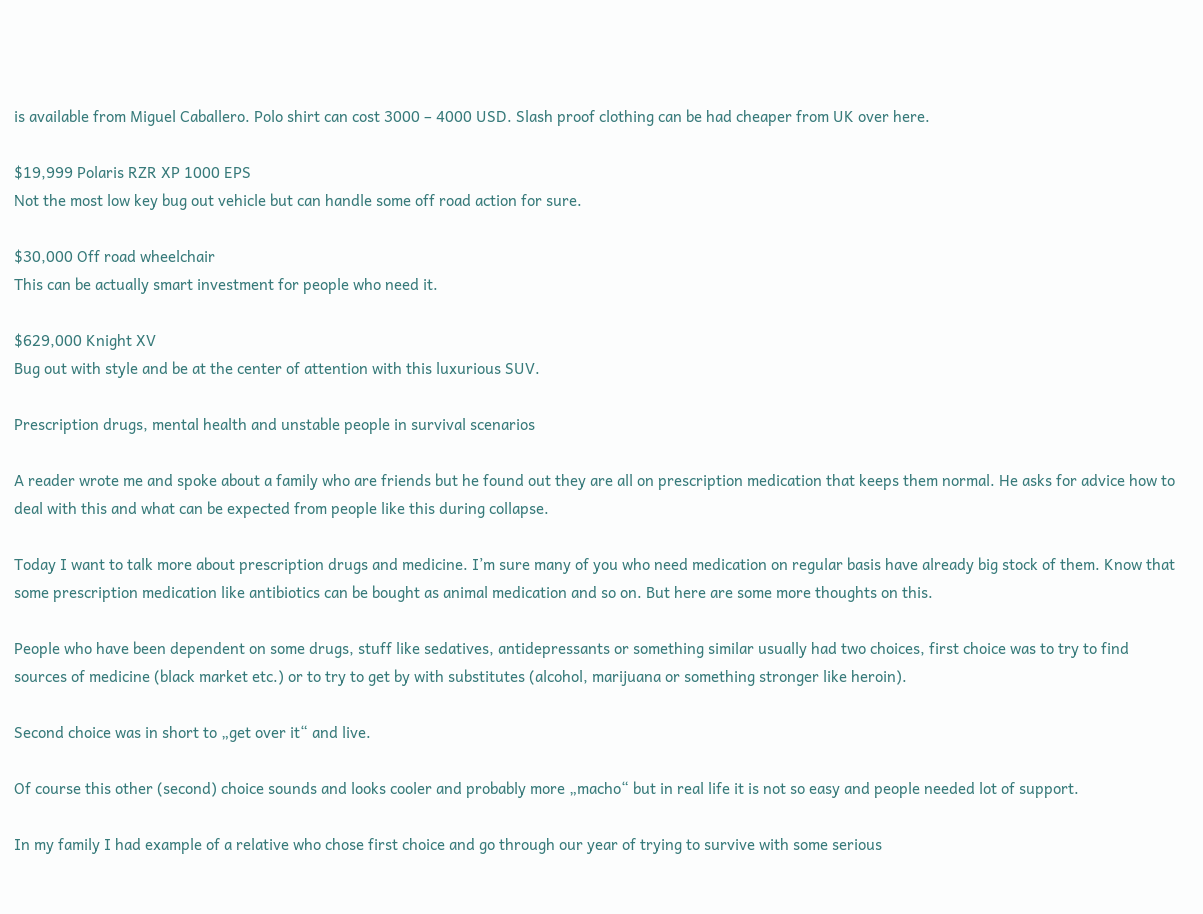is available from Miguel Caballero. Polo shirt can cost 3000 – 4000 USD. Slash proof clothing can be had cheaper from UK over here.

$19,999 Polaris RZR XP 1000 EPS
Not the most low key bug out vehicle but can handle some off road action for sure.

$30,000 Off road wheelchair
This can be actually smart investment for people who need it.

$629,000 Knight XV
Bug out with style and be at the center of attention with this luxurious SUV.

Prescription drugs, mental health and unstable people in survival scenarios

A reader wrote me and spoke about a family who are friends but he found out they are all on prescription medication that keeps them normal. He asks for advice how to deal with this and what can be expected from people like this during collapse.

Today I want to talk more about prescription drugs and medicine. I’m sure many of you who need medication on regular basis have already big stock of them. Know that some prescription medication like antibiotics can be bought as animal medication and so on. But here are some more thoughts on this.

People who have been dependent on some drugs, stuff like sedatives, antidepressants or something similar usually had two choices, first choice was to try to find sources of medicine (black market etc.) or to try to get by with substitutes (alcohol, marijuana or something stronger like heroin).

Second choice was in short to „get over it“ and live.

Of course this other (second) choice sounds and looks cooler and probably more „macho“ but in real life it is not so easy and people needed lot of support.

In my family I had example of a relative who chose first choice and go through our year of trying to survive with some serious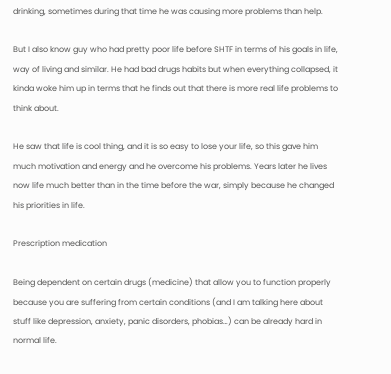drinking, sometimes during that time he was causing more problems than help.

But I also know guy who had pretty poor life before SHTF in terms of his goals in life, way of living and similar. He had bad drugs habits but when everything collapsed, it kinda woke him up in terms that he finds out that there is more real life problems to think about.

He saw that life is cool thing, and it is so easy to lose your life, so this gave him much motivation and energy and he overcome his problems. Years later he lives now life much better than in the time before the war, simply because he changed his priorities in life.

Prescription medication

Being dependent on certain drugs (medicine) that allow you to function properly because you are suffering from certain conditions (and I am talking here about stuff like depression, anxiety, panic disorders, phobias…) can be already hard in normal life.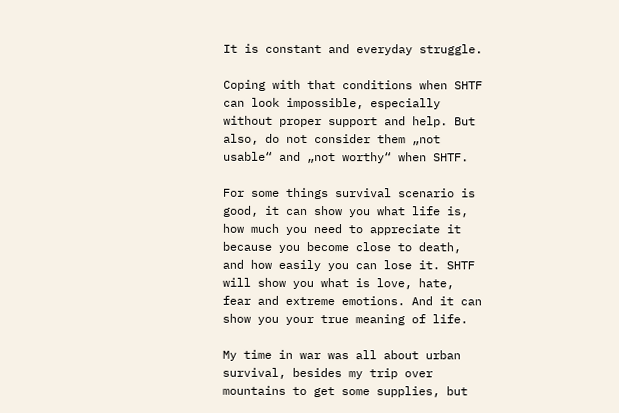It is constant and everyday struggle.

Coping with that conditions when SHTF can look impossible, especially without proper support and help. But also, do not consider them „not usable“ and „not worthy“ when SHTF.

For some things survival scenario is good, it can show you what life is, how much you need to appreciate it because you become close to death, and how easily you can lose it. SHTF will show you what is love, hate, fear and extreme emotions. And it can show you your true meaning of life.

My time in war was all about urban survival, besides my trip over mountains to get some supplies, but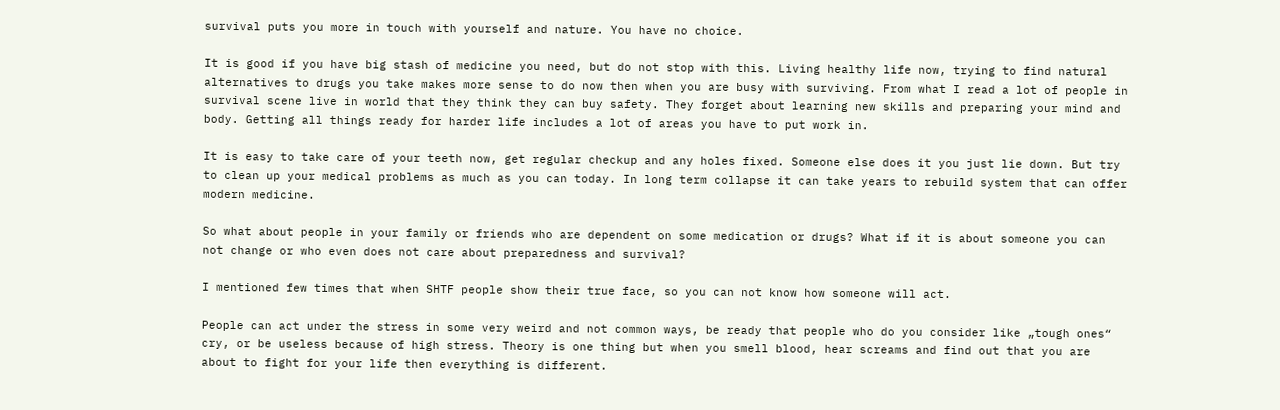survival puts you more in touch with yourself and nature. You have no choice.

It is good if you have big stash of medicine you need, but do not stop with this. Living healthy life now, trying to find natural alternatives to drugs you take makes more sense to do now then when you are busy with surviving. From what I read a lot of people in survival scene live in world that they think they can buy safety. They forget about learning new skills and preparing your mind and body. Getting all things ready for harder life includes a lot of areas you have to put work in.

It is easy to take care of your teeth now, get regular checkup and any holes fixed. Someone else does it you just lie down. But try to clean up your medical problems as much as you can today. In long term collapse it can take years to rebuild system that can offer modern medicine.

So what about people in your family or friends who are dependent on some medication or drugs? What if it is about someone you can not change or who even does not care about preparedness and survival?

I mentioned few times that when SHTF people show their true face, so you can not know how someone will act.

People can act under the stress in some very weird and not common ways, be ready that people who do you consider like „tough ones“ cry, or be useless because of high stress. Theory is one thing but when you smell blood, hear screams and find out that you are about to fight for your life then everything is different.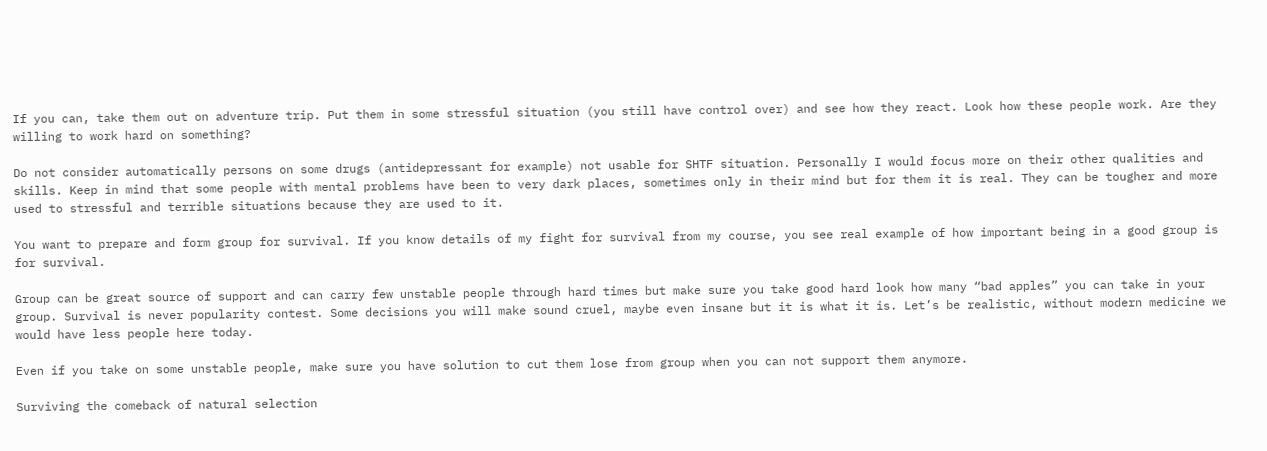If you can, take them out on adventure trip. Put them in some stressful situation (you still have control over) and see how they react. Look how these people work. Are they willing to work hard on something?

Do not consider automatically persons on some drugs (antidepressant for example) not usable for SHTF situation. Personally I would focus more on their other qualities and skills. Keep in mind that some people with mental problems have been to very dark places, sometimes only in their mind but for them it is real. They can be tougher and more used to stressful and terrible situations because they are used to it.

You want to prepare and form group for survival. If you know details of my fight for survival from my course, you see real example of how important being in a good group is for survival.

Group can be great source of support and can carry few unstable people through hard times but make sure you take good hard look how many “bad apples” you can take in your group. Survival is never popularity contest. Some decisions you will make sound cruel, maybe even insane but it is what it is. Let’s be realistic, without modern medicine we would have less people here today.

Even if you take on some unstable people, make sure you have solution to cut them lose from group when you can not support them anymore.

Surviving the comeback of natural selection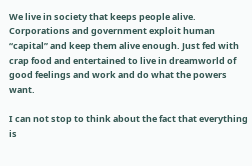We live in society that keeps people alive. Corporations and government exploit human “capital” and keep them alive enough. Just fed with crap food and entertained to live in dreamworld of good feelings and work and do what the powers want.

I can not stop to think about the fact that everything is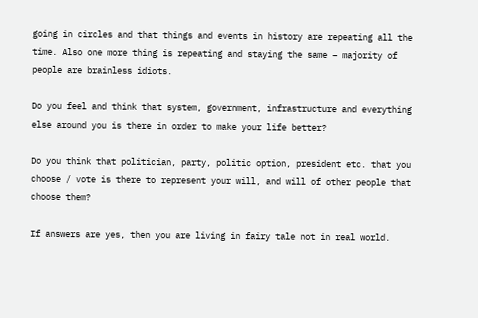going in circles and that things and events in history are repeating all the time. Also one more thing is repeating and staying the same – majority of people are brainless idiots.

Do you feel and think that system, government, infrastructure and everything else around you is there in order to make your life better?

Do you think that politician, party, politic option, president etc. that you choose / vote is there to represent your will, and will of other people that choose them?

If answers are yes, then you are living in fairy tale not in real world.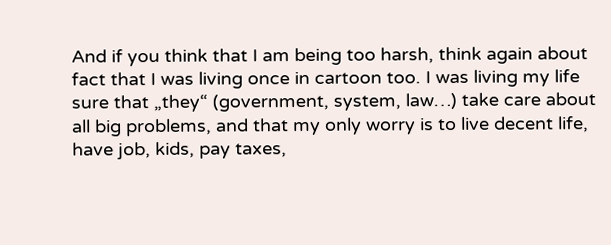And if you think that I am being too harsh, think again about fact that I was living once in cartoon too. I was living my life sure that „they“ (government, system, law…) take care about all big problems, and that my only worry is to live decent life, have job, kids, pay taxes,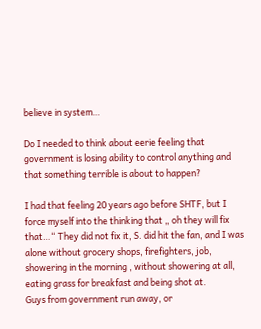believe in system…

Do I needed to think about eerie feeling that government is losing ability to control anything and that something terrible is about to happen?

I had that feeling 20 years ago before SHTF, but I force myself into the thinking that „ oh they will fix that…“ They did not fix it, S. did hit the fan, and I was alone without grocery shops, firefighters, job, showering in the morning , without showering at all, eating grass for breakfast and being shot at.
Guys from government run away, or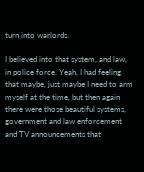turn into warlords.

I believed into that system, and law, in police force. Yeah, I had feeling that maybe, just maybe I need to arm myself at the time, but then again there were those beautiful systems, government and law enforcement and TV announcements that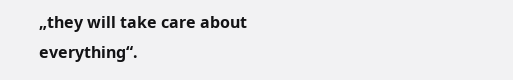„they will take care about everything“.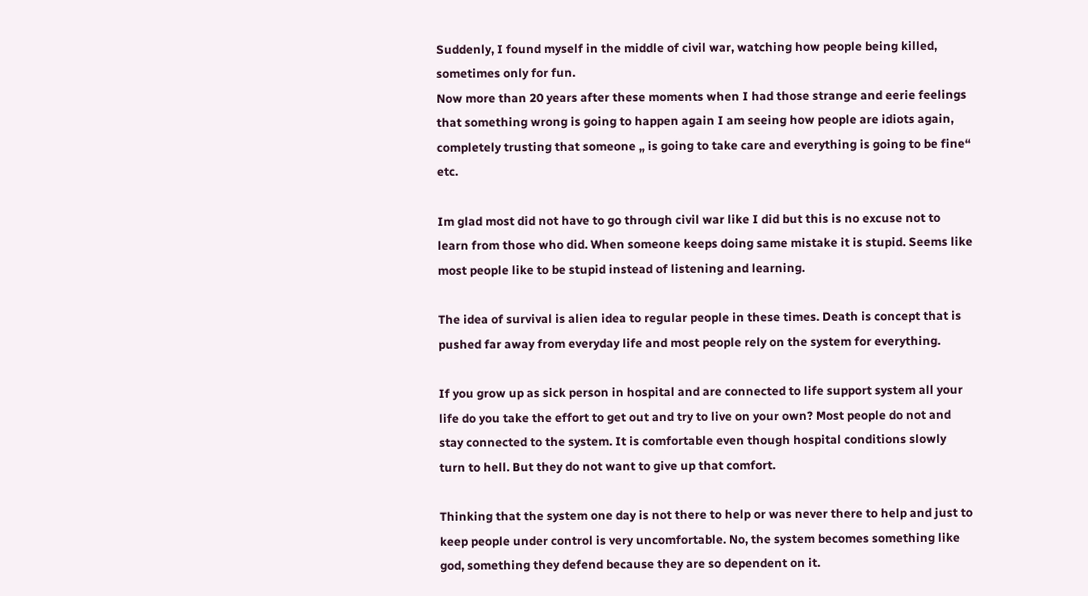Suddenly, I found myself in the middle of civil war, watching how people being killed, sometimes only for fun.
Now more than 20 years after these moments when I had those strange and eerie feelings that something wrong is going to happen again I am seeing how people are idiots again, completely trusting that someone „ is going to take care and everything is going to be fine“ etc.

Im glad most did not have to go through civil war like I did but this is no excuse not to learn from those who did. When someone keeps doing same mistake it is stupid. Seems like most people like to be stupid instead of listening and learning.

The idea of survival is alien idea to regular people in these times. Death is concept that is pushed far away from everyday life and most people rely on the system for everything.

If you grow up as sick person in hospital and are connected to life support system all your life do you take the effort to get out and try to live on your own? Most people do not and stay connected to the system. It is comfortable even though hospital conditions slowly turn to hell. But they do not want to give up that comfort.

Thinking that the system one day is not there to help or was never there to help and just to keep people under control is very uncomfortable. No, the system becomes something like god, something they defend because they are so dependent on it.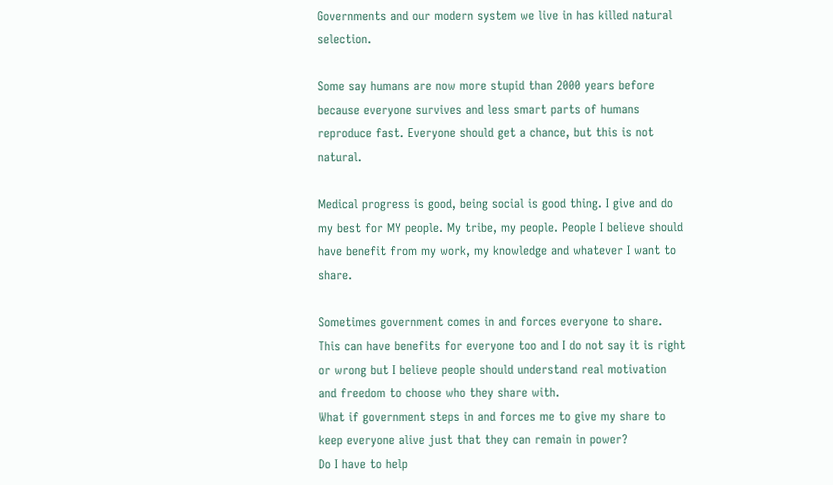Governments and our modern system we live in has killed natural selection.

Some say humans are now more stupid than 2000 years before because everyone survives and less smart parts of humans reproduce fast. Everyone should get a chance, but this is not natural.

Medical progress is good, being social is good thing. I give and do my best for MY people. My tribe, my people. People I believe should have benefit from my work, my knowledge and whatever I want to share.

Sometimes government comes in and forces everyone to share. This can have benefits for everyone too and I do not say it is right or wrong but I believe people should understand real motivation and freedom to choose who they share with.
What if government steps in and forces me to give my share to keep everyone alive just that they can remain in power?
Do I have to help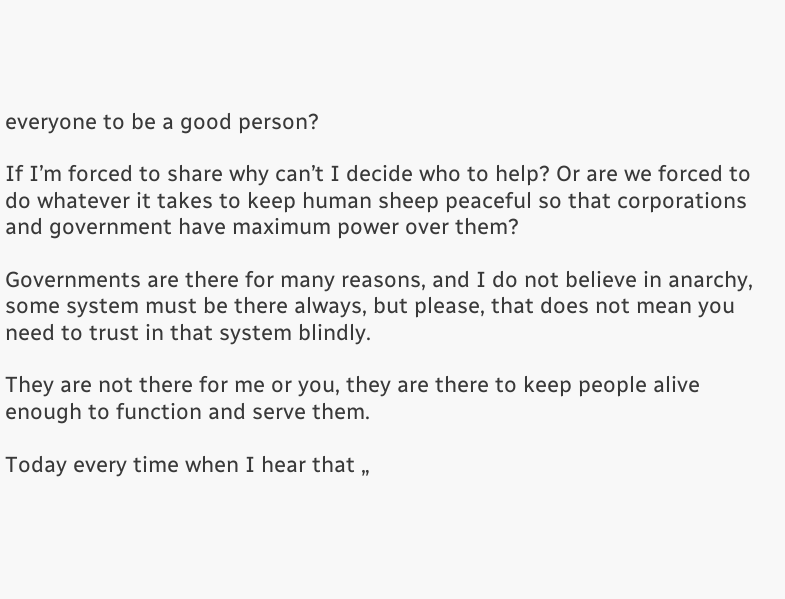everyone to be a good person?

If I’m forced to share why can’t I decide who to help? Or are we forced to do whatever it takes to keep human sheep peaceful so that corporations and government have maximum power over them?

Governments are there for many reasons, and I do not believe in anarchy, some system must be there always, but please, that does not mean you need to trust in that system blindly.

They are not there for me or you, they are there to keep people alive enough to function and serve them.

Today every time when I hear that „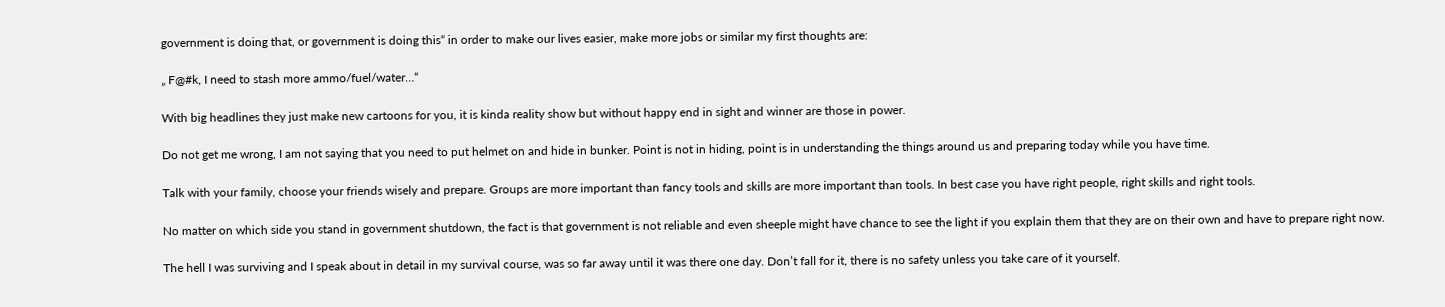government is doing that, or government is doing this“ in order to make our lives easier, make more jobs or similar my first thoughts are:

„ F@#k, I need to stash more ammo/fuel/water…“

With big headlines they just make new cartoons for you, it is kinda reality show but without happy end in sight and winner are those in power.

Do not get me wrong, I am not saying that you need to put helmet on and hide in bunker. Point is not in hiding, point is in understanding the things around us and preparing today while you have time.

Talk with your family, choose your friends wisely and prepare. Groups are more important than fancy tools and skills are more important than tools. In best case you have right people, right skills and right tools.

No matter on which side you stand in government shutdown, the fact is that government is not reliable and even sheeple might have chance to see the light if you explain them that they are on their own and have to prepare right now.

The hell I was surviving and I speak about in detail in my survival course, was so far away until it was there one day. Don’t fall for it, there is no safety unless you take care of it yourself.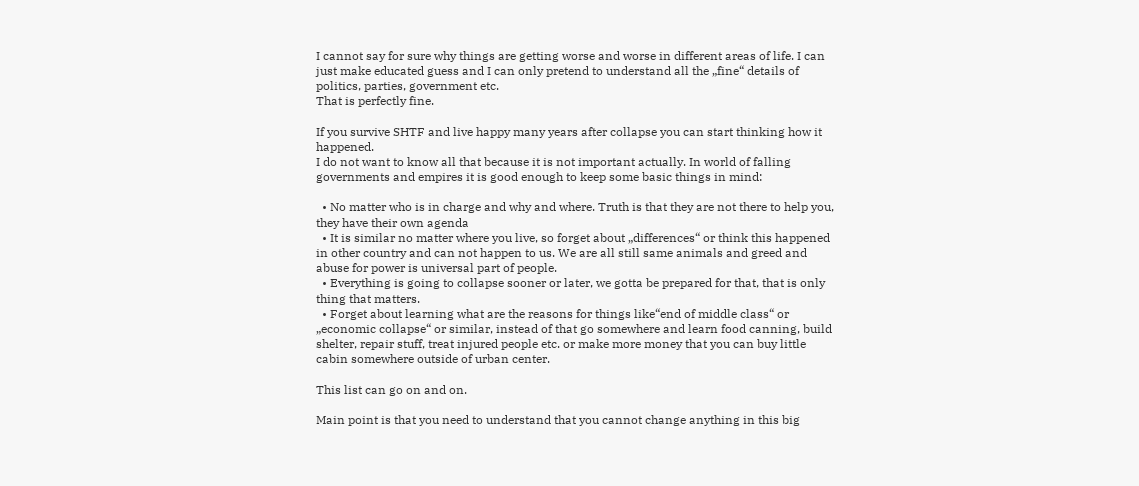I cannot say for sure why things are getting worse and worse in different areas of life. I can just make educated guess and I can only pretend to understand all the „fine“ details of politics, parties, government etc.
That is perfectly fine.

If you survive SHTF and live happy many years after collapse you can start thinking how it happened.
I do not want to know all that because it is not important actually. In world of falling governments and empires it is good enough to keep some basic things in mind:

  • No matter who is in charge and why and where. Truth is that they are not there to help you, they have their own agenda
  • It is similar no matter where you live, so forget about „differences“ or think this happened in other country and can not happen to us. We are all still same animals and greed and abuse for power is universal part of people.
  • Everything is going to collapse sooner or later, we gotta be prepared for that, that is only thing that matters.
  • Forget about learning what are the reasons for things like“end of middle class“ or „economic collapse“ or similar, instead of that go somewhere and learn food canning, build shelter, repair stuff, treat injured people etc. or make more money that you can buy little cabin somewhere outside of urban center.

This list can go on and on.

Main point is that you need to understand that you cannot change anything in this big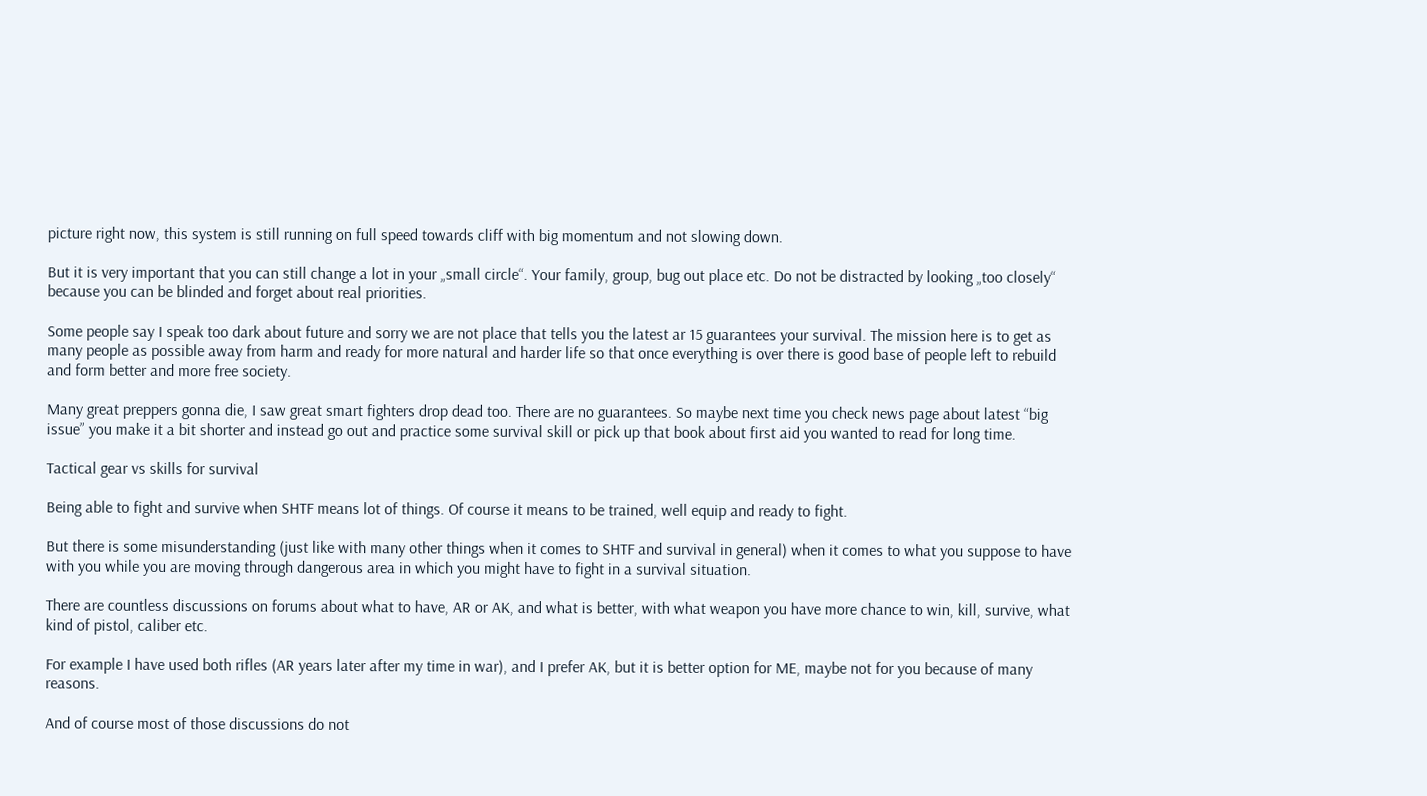picture right now, this system is still running on full speed towards cliff with big momentum and not slowing down.

But it is very important that you can still change a lot in your „small circle“. Your family, group, bug out place etc. Do not be distracted by looking „too closely“ because you can be blinded and forget about real priorities.

Some people say I speak too dark about future and sorry we are not place that tells you the latest ar 15 guarantees your survival. The mission here is to get as many people as possible away from harm and ready for more natural and harder life so that once everything is over there is good base of people left to rebuild and form better and more free society.

Many great preppers gonna die, I saw great smart fighters drop dead too. There are no guarantees. So maybe next time you check news page about latest “big issue” you make it a bit shorter and instead go out and practice some survival skill or pick up that book about first aid you wanted to read for long time.

Tactical gear vs skills for survival

Being able to fight and survive when SHTF means lot of things. Of course it means to be trained, well equip and ready to fight.

But there is some misunderstanding (just like with many other things when it comes to SHTF and survival in general) when it comes to what you suppose to have with you while you are moving through dangerous area in which you might have to fight in a survival situation.

There are countless discussions on forums about what to have, AR or AK, and what is better, with what weapon you have more chance to win, kill, survive, what kind of pistol, caliber etc.

For example I have used both rifles (AR years later after my time in war), and I prefer AK, but it is better option for ME, maybe not for you because of many reasons.

And of course most of those discussions do not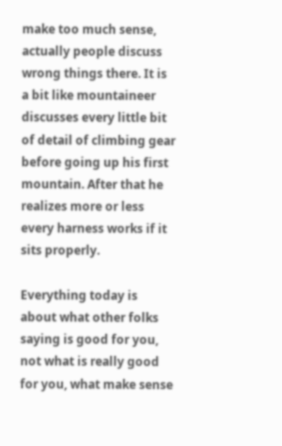make too much sense, actually people discuss wrong things there. It is a bit like mountaineer discusses every little bit of detail of climbing gear before going up his first mountain. After that he realizes more or less every harness works if it sits properly.

Everything today is about what other folks saying is good for you, not what is really good for you, what make sense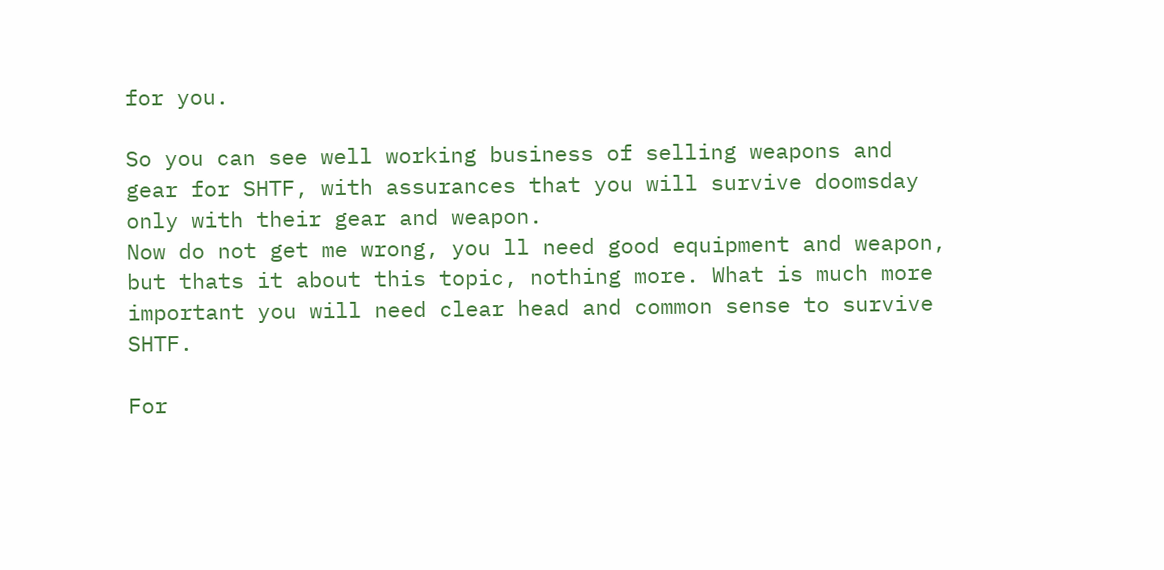for you.

So you can see well working business of selling weapons and gear for SHTF, with assurances that you will survive doomsday only with their gear and weapon.
Now do not get me wrong, you ll need good equipment and weapon, but thats it about this topic, nothing more. What is much more important you will need clear head and common sense to survive SHTF.

For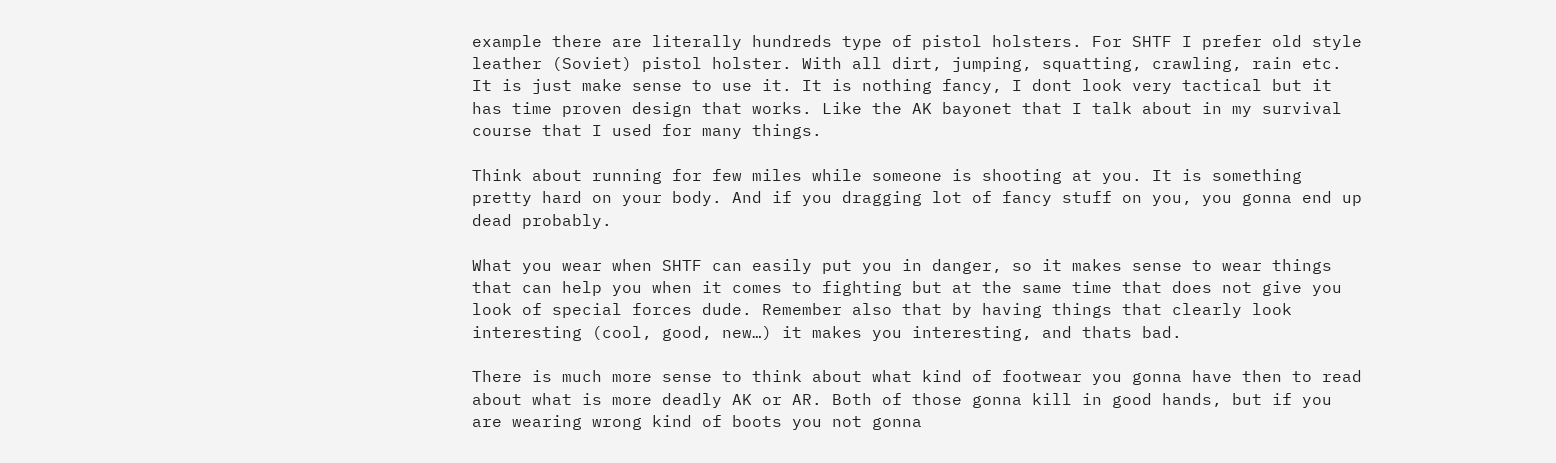example there are literally hundreds type of pistol holsters. For SHTF I prefer old style leather (Soviet) pistol holster. With all dirt, jumping, squatting, crawling, rain etc. It is just make sense to use it. It is nothing fancy, I dont look very tactical but it has time proven design that works. Like the AK bayonet that I talk about in my survival course that I used for many things.

Think about running for few miles while someone is shooting at you. It is something pretty hard on your body. And if you dragging lot of fancy stuff on you, you gonna end up dead probably.

What you wear when SHTF can easily put you in danger, so it makes sense to wear things that can help you when it comes to fighting but at the same time that does not give you look of special forces dude. Remember also that by having things that clearly look interesting (cool, good, new…) it makes you interesting, and thats bad.

There is much more sense to think about what kind of footwear you gonna have then to read about what is more deadly AK or AR. Both of those gonna kill in good hands, but if you are wearing wrong kind of boots you not gonna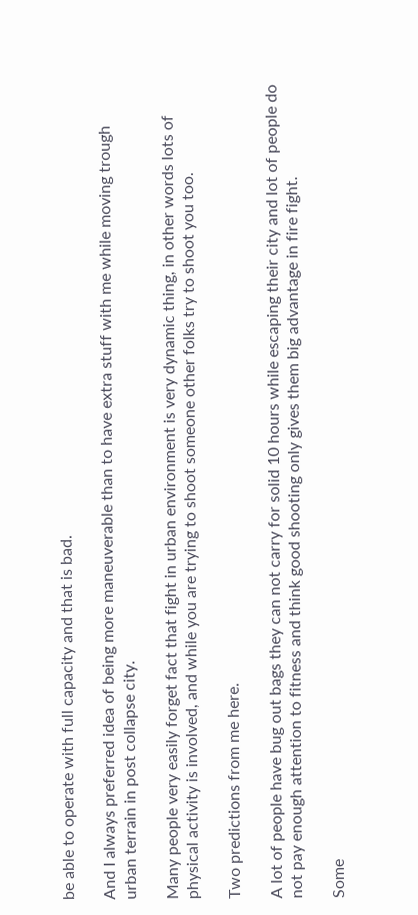be able to operate with full capacity and that is bad.

And I always preferred idea of being more maneuverable than to have extra stuff with me while moving trough urban terrain in post collapse city.

Many people very easily forget fact that fight in urban environment is very dynamic thing, in other words lots of physical activity is involved, and while you are trying to shoot someone other folks try to shoot you too.

Two predictions from me here.

A lot of people have bug out bags they can not carry for solid 10 hours while escaping their city and lot of people do not pay enough attention to fitness and think good shooting only gives them big advantage in fire fight.

Some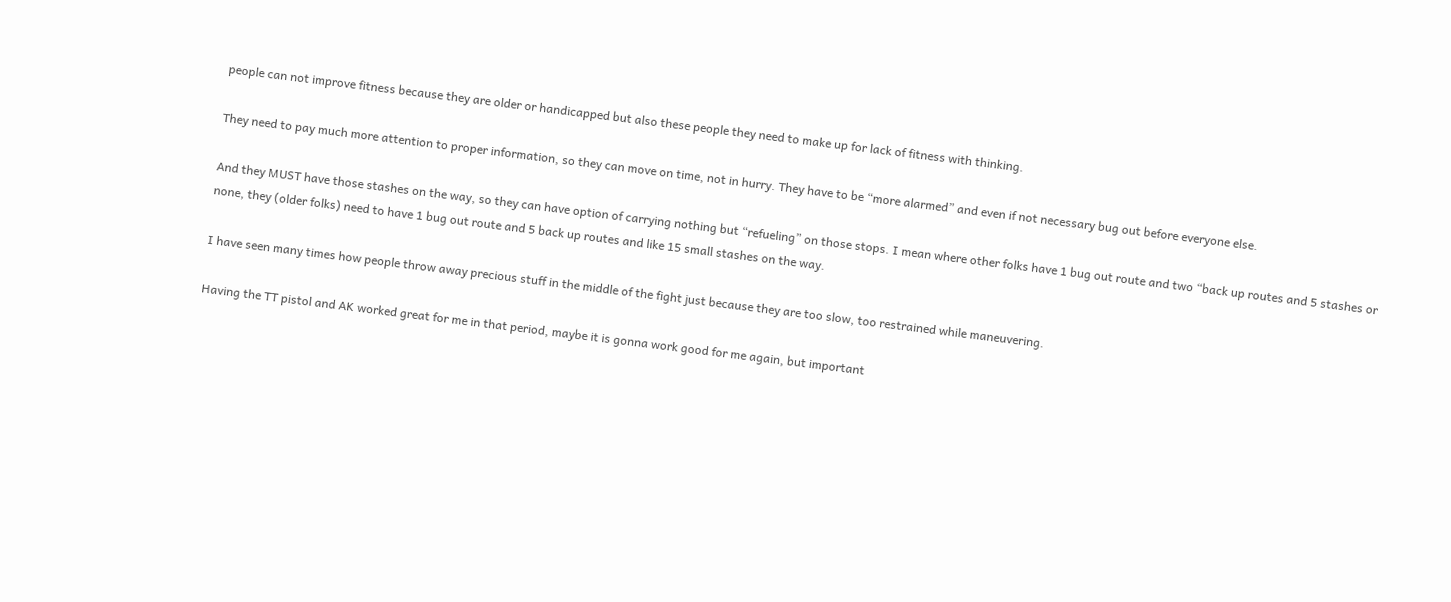people can not improve fitness because they are older or handicapped but also these people they need to make up for lack of fitness with thinking.

They need to pay much more attention to proper information, so they can move on time, not in hurry. They have to be “more alarmed” and even if not necessary bug out before everyone else.

And they MUST have those stashes on the way, so they can have option of carrying nothing but “refueling” on those stops. I mean where other folks have 1 bug out route and two “back up routes and 5 stashes or none, they (older folks) need to have 1 bug out route and 5 back up routes and like 15 small stashes on the way.

I have seen many times how people throw away precious stuff in the middle of the fight just because they are too slow, too restrained while maneuvering.

Having the TT pistol and AK worked great for me in that period, maybe it is gonna work good for me again, but important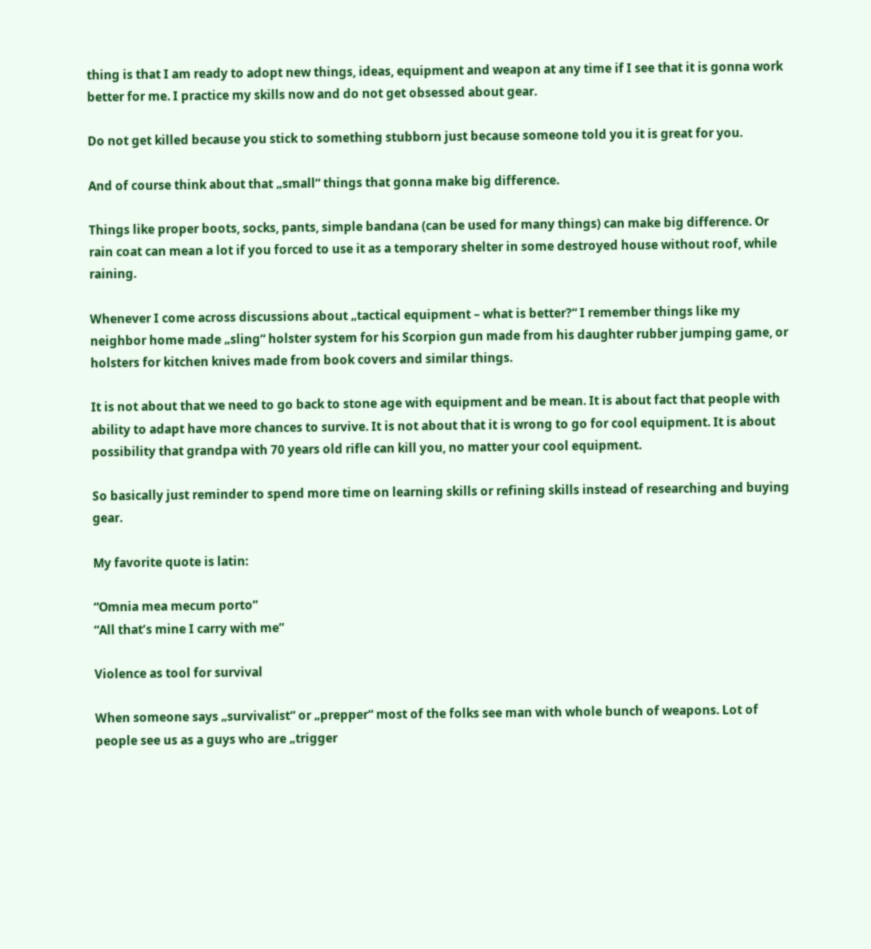thing is that I am ready to adopt new things, ideas, equipment and weapon at any time if I see that it is gonna work better for me. I practice my skills now and do not get obsessed about gear.

Do not get killed because you stick to something stubborn just because someone told you it is great for you.

And of course think about that „small“ things that gonna make big difference.

Things like proper boots, socks, pants, simple bandana (can be used for many things) can make big difference. Or rain coat can mean a lot if you forced to use it as a temporary shelter in some destroyed house without roof, while raining.

Whenever I come across discussions about „tactical equipment – what is better?“ I remember things like my neighbor home made „sling“ holster system for his Scorpion gun made from his daughter rubber jumping game, or holsters for kitchen knives made from book covers and similar things.

It is not about that we need to go back to stone age with equipment and be mean. It is about fact that people with ability to adapt have more chances to survive. It is not about that it is wrong to go for cool equipment. It is about possibility that grandpa with 70 years old rifle can kill you, no matter your cool equipment.

So basically just reminder to spend more time on learning skills or refining skills instead of researching and buying gear.

My favorite quote is latin:

“Omnia mea mecum porto”
“All that’s mine I carry with me”

Violence as tool for survival

When someone says „survivalist“ or „prepper“ most of the folks see man with whole bunch of weapons. Lot of people see us as a guys who are „trigger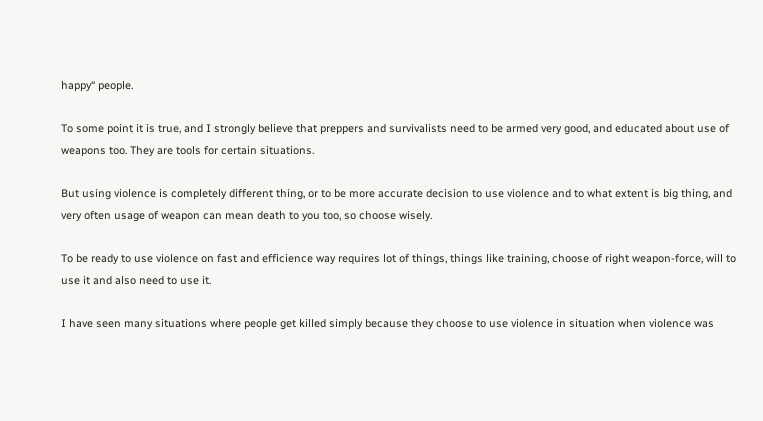happy“ people.

To some point it is true, and I strongly believe that preppers and survivalists need to be armed very good, and educated about use of weapons too. They are tools for certain situations.

But using violence is completely different thing, or to be more accurate decision to use violence and to what extent is big thing, and very often usage of weapon can mean death to you too, so choose wisely.

To be ready to use violence on fast and efficience way requires lot of things, things like training, choose of right weapon-force, will to use it and also need to use it.

I have seen many situations where people get killed simply because they choose to use violence in situation when violence was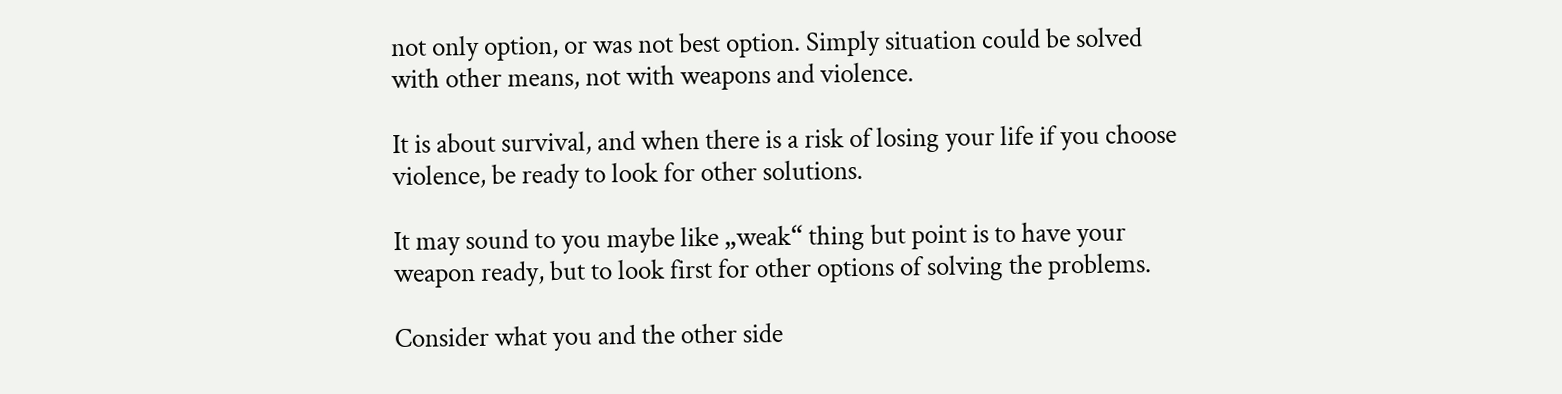not only option, or was not best option. Simply situation could be solved with other means, not with weapons and violence.

It is about survival, and when there is a risk of losing your life if you choose violence, be ready to look for other solutions.

It may sound to you maybe like „weak“ thing but point is to have your weapon ready, but to look first for other options of solving the problems.

Consider what you and the other side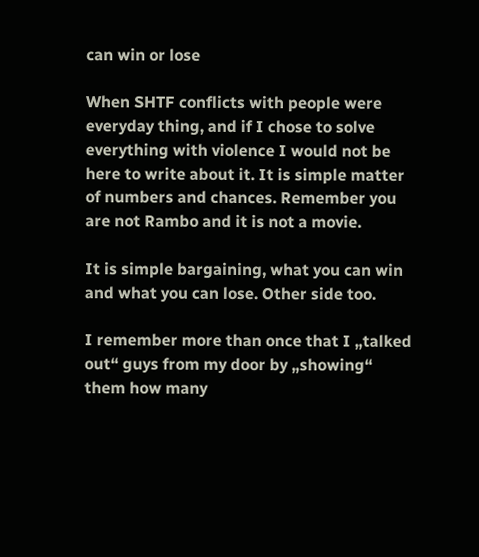can win or lose

When SHTF conflicts with people were everyday thing, and if I chose to solve everything with violence I would not be here to write about it. It is simple matter of numbers and chances. Remember you are not Rambo and it is not a movie.

It is simple bargaining, what you can win and what you can lose. Other side too.

I remember more than once that I „talked out“ guys from my door by „showing“ them how many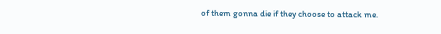of them gonna die if they choose to attack me.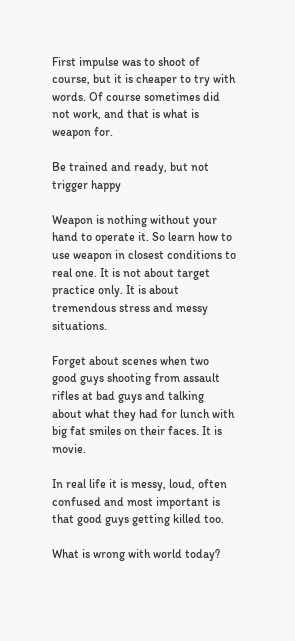First impulse was to shoot of course, but it is cheaper to try with words. Of course sometimes did not work, and that is what is weapon for.

Be trained and ready, but not trigger happy

Weapon is nothing without your hand to operate it. So learn how to use weapon in closest conditions to real one. It is not about target practice only. It is about tremendous stress and messy situations.

Forget about scenes when two good guys shooting from assault rifles at bad guys and talking about what they had for lunch with big fat smiles on their faces. It is movie.

In real life it is messy, loud, often confused and most important is that good guys getting killed too.

What is wrong with world today?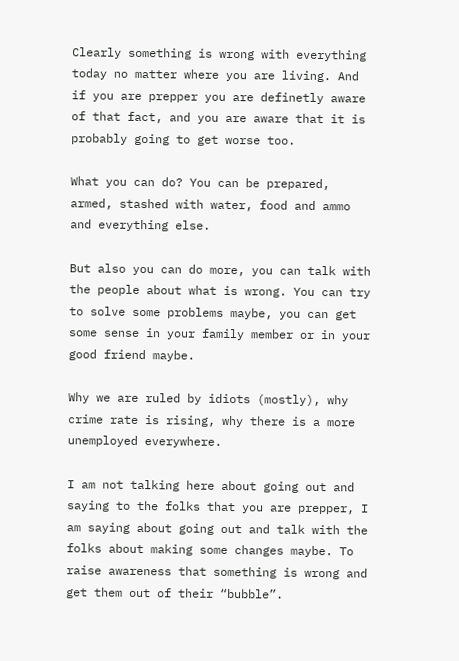Clearly something is wrong with everything today no matter where you are living. And if you are prepper you are definetly aware of that fact, and you are aware that it is probably going to get worse too.

What you can do? You can be prepared, armed, stashed with water, food and ammo and everything else.

But also you can do more, you can talk with the people about what is wrong. You can try to solve some problems maybe, you can get some sense in your family member or in your good friend maybe.

Why we are ruled by idiots (mostly), why crime rate is rising, why there is a more unemployed everywhere.

I am not talking here about going out and saying to the folks that you are prepper, I am saying about going out and talk with the folks about making some changes maybe. To raise awareness that something is wrong and get them out of their “bubble”.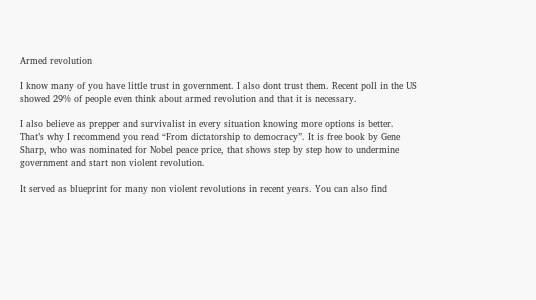Armed revolution

I know many of you have little trust in government. I also dont trust them. Recent poll in the US showed 29% of people even think about armed revolution and that it is necessary.

I also believe as prepper and survivalist in every situation knowing more options is better. That’s why I recommend you read “From dictatorship to democracy”. It is free book by Gene Sharp, who was nominated for Nobel peace price, that shows step by step how to undermine government and start non violent revolution.

It served as blueprint for many non violent revolutions in recent years. You can also find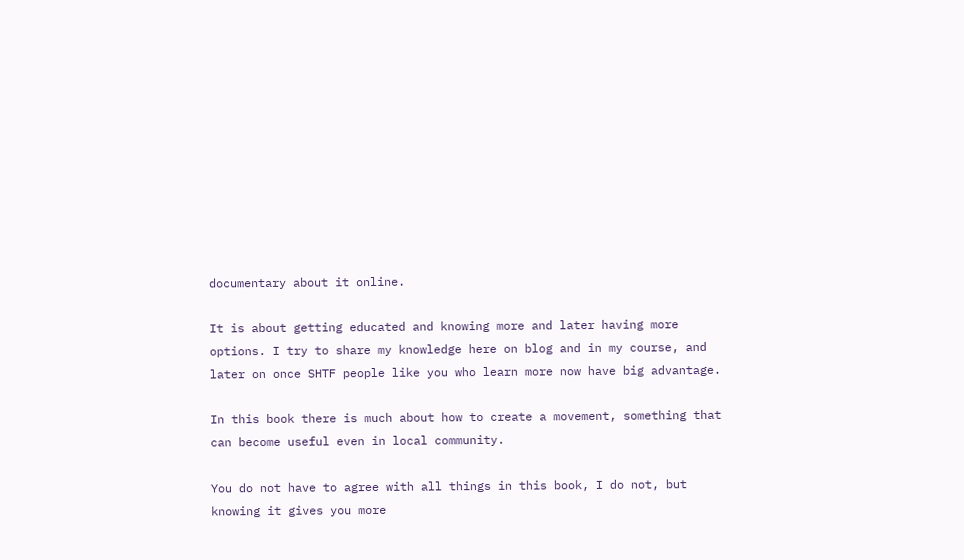documentary about it online.

It is about getting educated and knowing more and later having more options. I try to share my knowledge here on blog and in my course, and later on once SHTF people like you who learn more now have big advantage.

In this book there is much about how to create a movement, something that can become useful even in local community.

You do not have to agree with all things in this book, I do not, but knowing it gives you more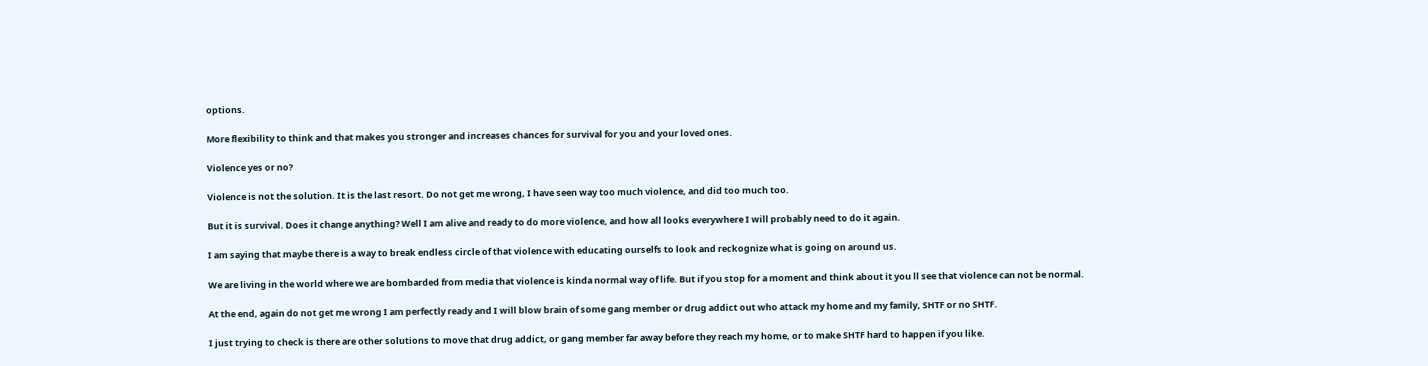options.

More flexibility to think and that makes you stronger and increases chances for survival for you and your loved ones.

Violence yes or no?

Violence is not the solution. It is the last resort. Do not get me wrong, I have seen way too much violence, and did too much too.

But it is survival. Does it change anything? Well I am alive and ready to do more violence, and how all looks everywhere I will probably need to do it again.

I am saying that maybe there is a way to break endless circle of that violence with educating ourselfs to look and reckognize what is going on around us.

We are living in the world where we are bombarded from media that violence is kinda normal way of life. But if you stop for a moment and think about it you ll see that violence can not be normal.

At the end, again do not get me wrong I am perfectly ready and I will blow brain of some gang member or drug addict out who attack my home and my family, SHTF or no SHTF.

I just trying to check is there are other solutions to move that drug addict, or gang member far away before they reach my home, or to make SHTF hard to happen if you like.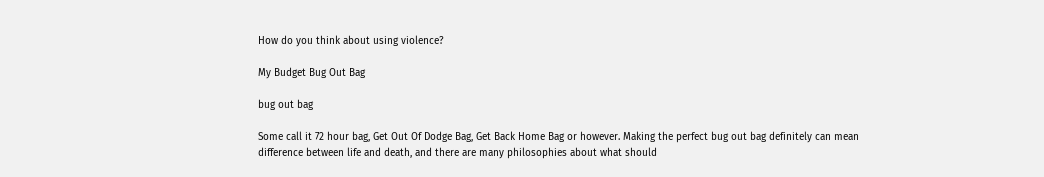How do you think about using violence?

My Budget Bug Out Bag

bug out bag

Some call it 72 hour bag, Get Out Of Dodge Bag, Get Back Home Bag or however. Making the perfect bug out bag definitely can mean difference between life and death, and there are many philosophies about what should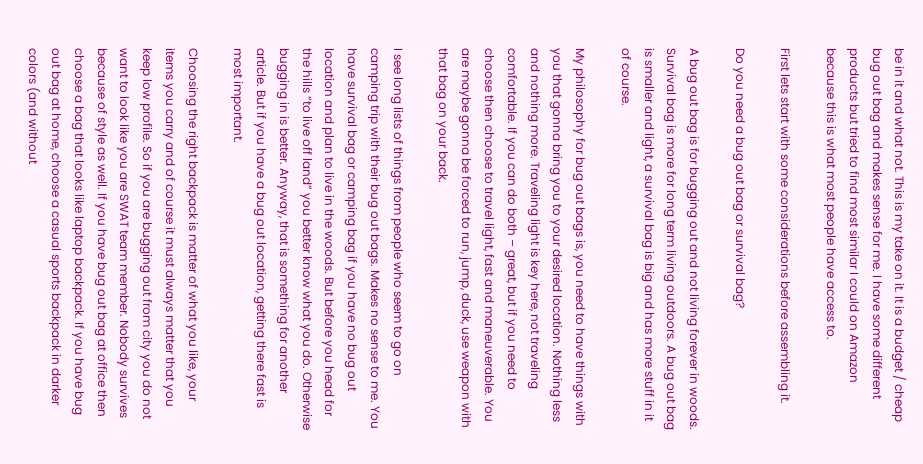be in it and what not. This is my take on it. It is a budget / cheap bug out bag and makes sense for me. I have some different products but tried to find most similar I could on Amazon because this is what most people have access to.

First lets start with some considerations before assembling it.

Do you need a bug out bag or survival bag?

A bug out bag is for bugging out and not living forever in woods. Survival bag is more for long term living outdoors. A bug out bag is smaller and light, a survival bag is big and has more stuff in it of course.

My philosophy for bug out bags is, you need to have things with you that gonna bring you to your desired location. Nothing less and nothing more. Traveling light is key here, not traveling comfortable. If you can do both – great, but if you need to choose then choose to travel light, fast and maneuverable. You are maybe gonna be forced to run, jump, duck, use weapon with that bag on your back.

I see long lists of things from people who seem to go on camping trip with their bug out bags. Makes no sense to me. You have survival bag or camping bag if you have no bug out location and plan to live in the woods. But before you head for the hills “to live off land” you better know what you do. Otherwise bugging in is better. Anyway, that is something for another article. But if you have a bug out location, getting there fast is most important.

Choosing the right backpack is matter of what you like, your items you carry and of course it must always matter that you keep low profile. So if you are bugging out from city you do not want to look like you are SWAT team member. Nobody survives because of style as well. If you have bug out bag at office then choose a bag that looks like laptop backpack. If you have bug out bag at home, choose a casual sports backpack in darker colors (and without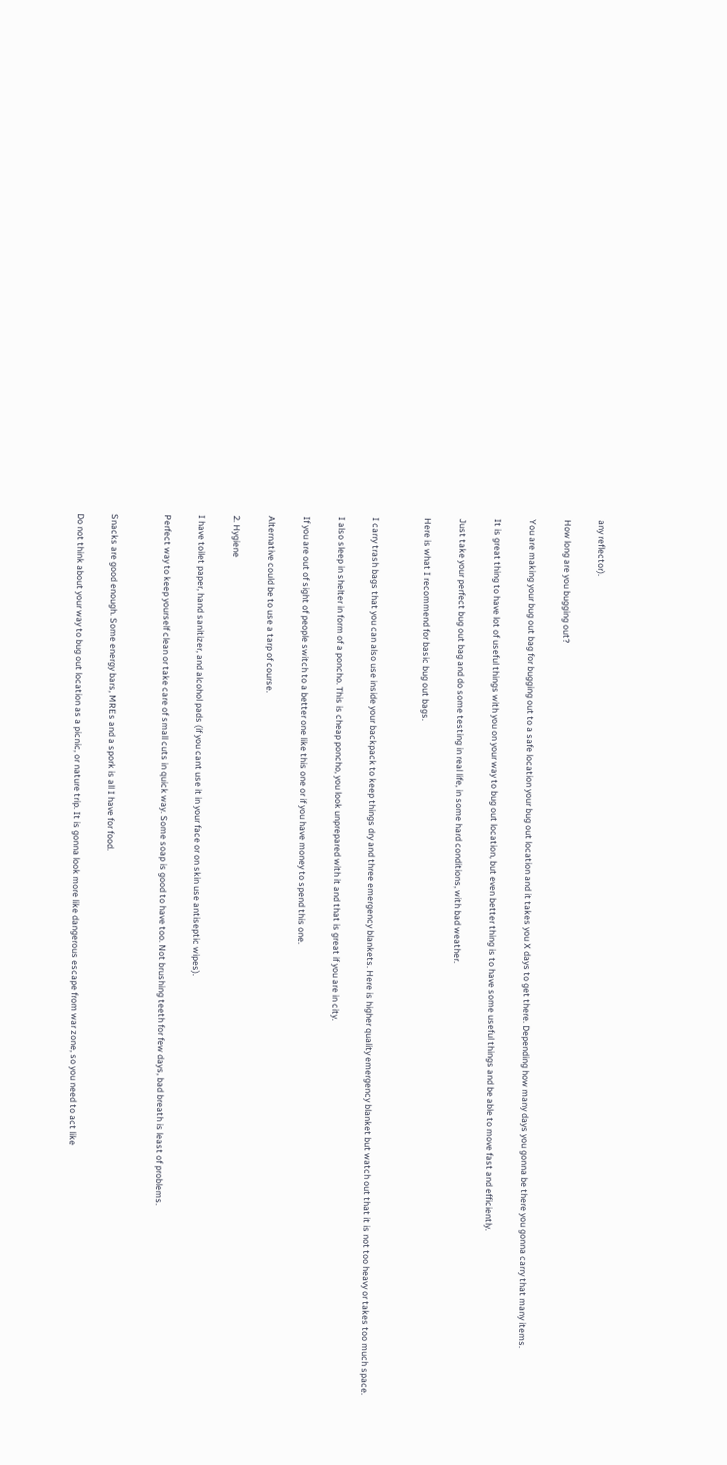any reflector).

How long are you bugging out?

You are making your bug out bag for bugging out to a safe location your bug out location and it takes you X days to get there. Depending how many days you gonna be there you gonna carry that many items.

It is great thing to have lot of useful things with you on your way to bug out location, but even better thing is to have some useful things and be able to move fast and efficiently.

Just take your perfect bug out bag and do some testing in real life, in some hard conditions, with bad weather.

Here is what I recommend for basic bug out bags.


I carry trash bags that you can also use inside your backpack to keep things dry and three emergency blankets. Here is higher quality emergency blanket but watch out that it is not too heavy or takes too much space.

I also sleep in shelter in form of a poncho. This is cheap poncho, you look unprepared with it and that is great if you are in city.

If you are out of sight of people switch to a better one like this one or if you have money to spend this one.

Alternative could be to use a tarp of course.

2. Hygiene

I have toilet paper, hand sanitizer, and alcohol pads (if you cant use it in your face or on skin use antiseptic wipes).

Perfect way to keep yourself clean or take care of small cuts in quick way. Some soap is good to have too. Not brushing teeth for few days, bad breath is least of problems.


Snacks are good enough. Some energy bars, MREs and a spork is all I have for food.

Do not think about your way to bug out location as a picnic, or nature trip. It is gonna look more like dangerous escape from war zone, so you need to act like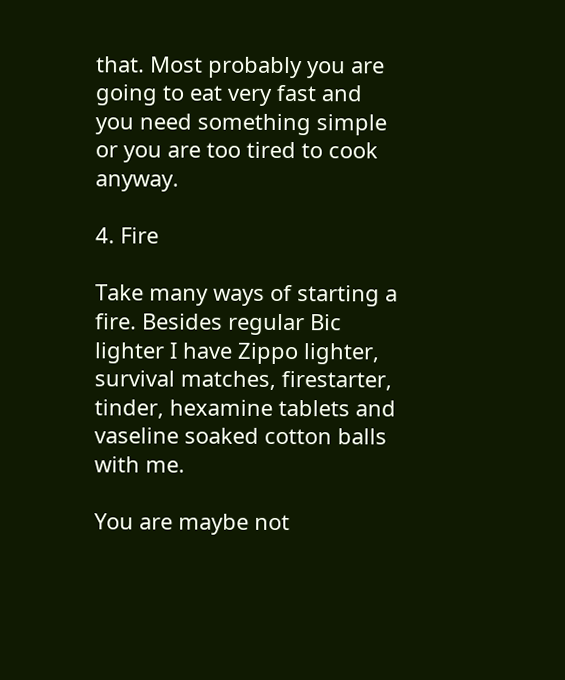that. Most probably you are going to eat very fast and you need something simple or you are too tired to cook anyway.

4. Fire

Take many ways of starting a fire. Besides regular Bic lighter I have Zippo lighter, survival matches, firestarter, tinder, hexamine tablets and vaseline soaked cotton balls with me.

You are maybe not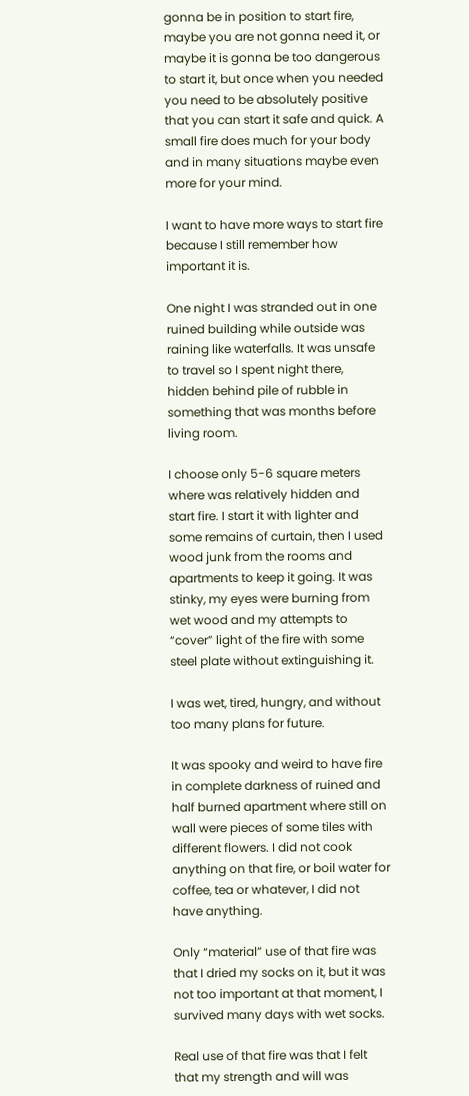gonna be in position to start fire, maybe you are not gonna need it, or maybe it is gonna be too dangerous to start it, but once when you needed you need to be absolutely positive that you can start it safe and quick. A small fire does much for your body and in many situations maybe even more for your mind.

I want to have more ways to start fire because I still remember how important it is.

One night I was stranded out in one ruined building while outside was raining like waterfalls. It was unsafe to travel so I spent night there, hidden behind pile of rubble in something that was months before living room.

I choose only 5-6 square meters where was relatively hidden and start fire. I start it with lighter and some remains of curtain, then I used wood junk from the rooms and apartments to keep it going. It was stinky, my eyes were burning from wet wood and my attempts to “cover” light of the fire with some steel plate without extinguishing it.

I was wet, tired, hungry, and without too many plans for future.

It was spooky and weird to have fire in complete darkness of ruined and half burned apartment where still on wall were pieces of some tiles with different flowers. I did not cook anything on that fire, or boil water for coffee, tea or whatever, I did not have anything.

Only “material” use of that fire was that I dried my socks on it, but it was not too important at that moment, I survived many days with wet socks.

Real use of that fire was that I felt that my strength and will was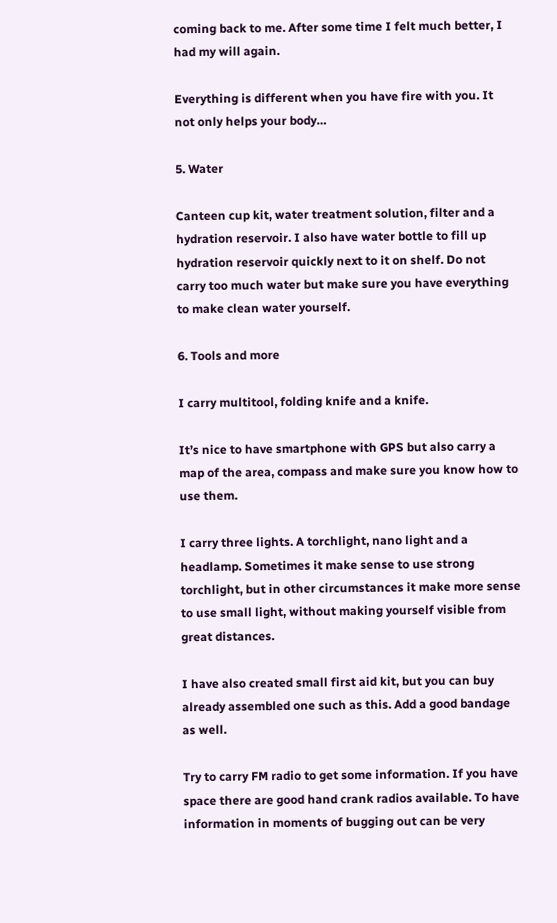coming back to me. After some time I felt much better, I had my will again.

Everything is different when you have fire with you. It not only helps your body…

5. Water

Canteen cup kit, water treatment solution, filter and a hydration reservoir. I also have water bottle to fill up hydration reservoir quickly next to it on shelf. Do not carry too much water but make sure you have everything to make clean water yourself.

6. Tools and more

I carry multitool, folding knife and a knife.

It’s nice to have smartphone with GPS but also carry a map of the area, compass and make sure you know how to use them.

I carry three lights. A torchlight, nano light and a headlamp. Sometimes it make sense to use strong torchlight, but in other circumstances it make more sense to use small light, without making yourself visible from great distances.

I have also created small first aid kit, but you can buy already assembled one such as this. Add a good bandage as well.

Try to carry FM radio to get some information. If you have space there are good hand crank radios available. To have information in moments of bugging out can be very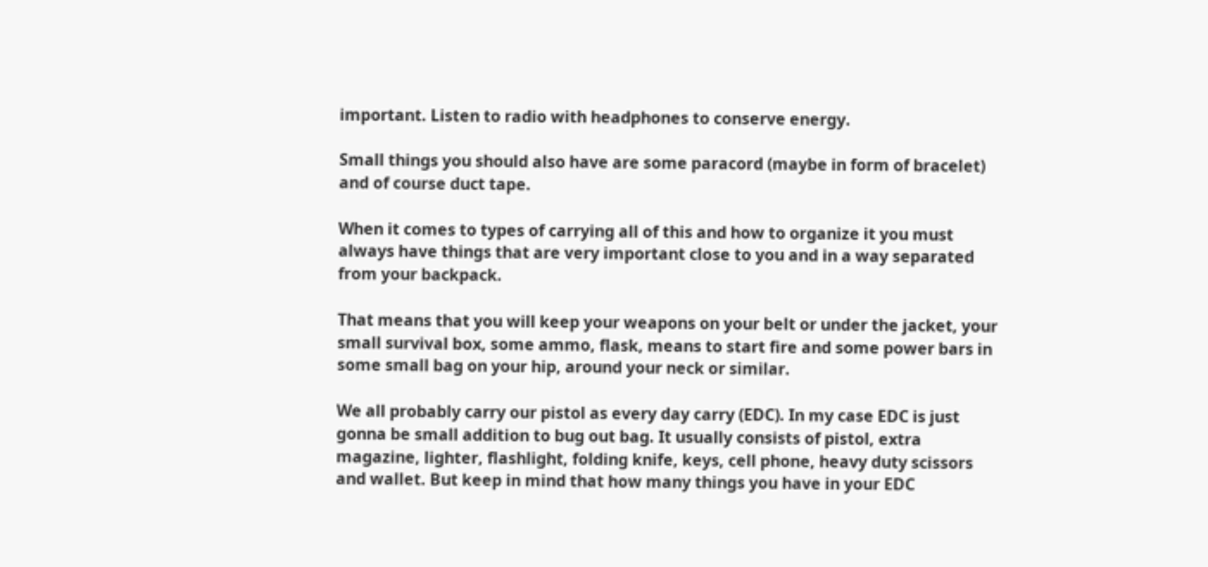important. Listen to radio with headphones to conserve energy.

Small things you should also have are some paracord (maybe in form of bracelet) and of course duct tape.

When it comes to types of carrying all of this and how to organize it you must always have things that are very important close to you and in a way separated from your backpack.

That means that you will keep your weapons on your belt or under the jacket, your small survival box, some ammo, flask, means to start fire and some power bars in some small bag on your hip, around your neck or similar.

We all probably carry our pistol as every day carry (EDC). In my case EDC is just gonna be small addition to bug out bag. It usually consists of pistol, extra magazine, lighter, flashlight, folding knife, keys, cell phone, heavy duty scissors and wallet. But keep in mind that how many things you have in your EDC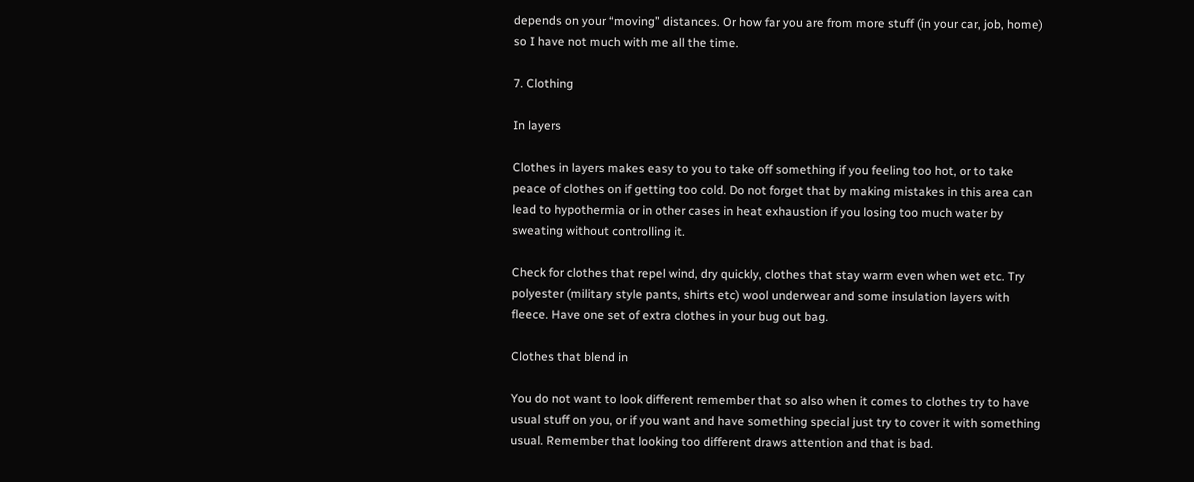depends on your “moving” distances. Or how far you are from more stuff (in your car, job, home) so I have not much with me all the time.

7. Clothing

In layers

Clothes in layers makes easy to you to take off something if you feeling too hot, or to take peace of clothes on if getting too cold. Do not forget that by making mistakes in this area can lead to hypothermia or in other cases in heat exhaustion if you losing too much water by sweating without controlling it.

Check for clothes that repel wind, dry quickly, clothes that stay warm even when wet etc. Try polyester (military style pants, shirts etc) wool underwear and some insulation layers with fleece. Have one set of extra clothes in your bug out bag.

Clothes that blend in

You do not want to look different remember that so also when it comes to clothes try to have usual stuff on you, or if you want and have something special just try to cover it with something usual. Remember that looking too different draws attention and that is bad.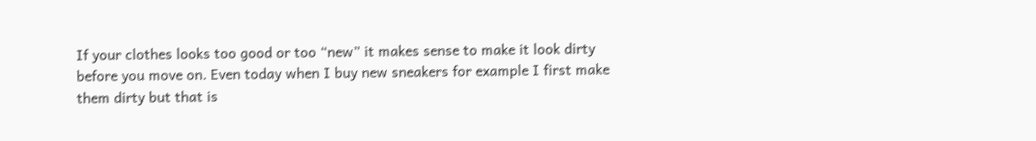If your clothes looks too good or too “new” it makes sense to make it look dirty before you move on. Even today when I buy new sneakers for example I first make them dirty but that is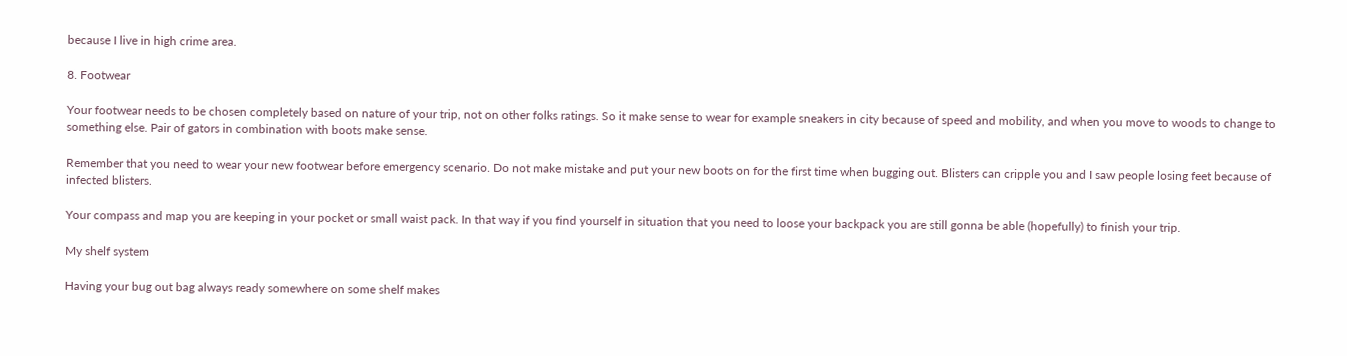because I live in high crime area.

8. Footwear

Your footwear needs to be chosen completely based on nature of your trip, not on other folks ratings. So it make sense to wear for example sneakers in city because of speed and mobility, and when you move to woods to change to something else. Pair of gators in combination with boots make sense.

Remember that you need to wear your new footwear before emergency scenario. Do not make mistake and put your new boots on for the first time when bugging out. Blisters can cripple you and I saw people losing feet because of infected blisters.

Your compass and map you are keeping in your pocket or small waist pack. In that way if you find yourself in situation that you need to loose your backpack you are still gonna be able (hopefully) to finish your trip.

My shelf system

Having your bug out bag always ready somewhere on some shelf makes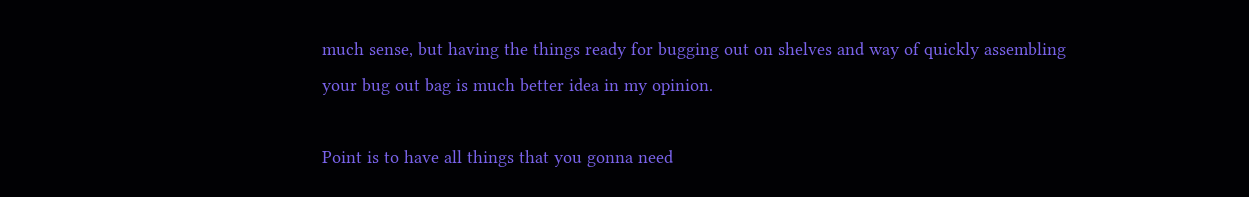much sense, but having the things ready for bugging out on shelves and way of quickly assembling your bug out bag is much better idea in my opinion.

Point is to have all things that you gonna need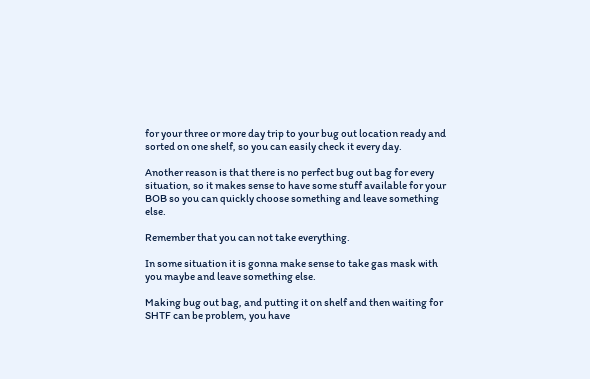for your three or more day trip to your bug out location ready and sorted on one shelf, so you can easily check it every day.

Another reason is that there is no perfect bug out bag for every situation, so it makes sense to have some stuff available for your BOB so you can quickly choose something and leave something else.

Remember that you can not take everything.

In some situation it is gonna make sense to take gas mask with you maybe and leave something else.

Making bug out bag, and putting it on shelf and then waiting for SHTF can be problem, you have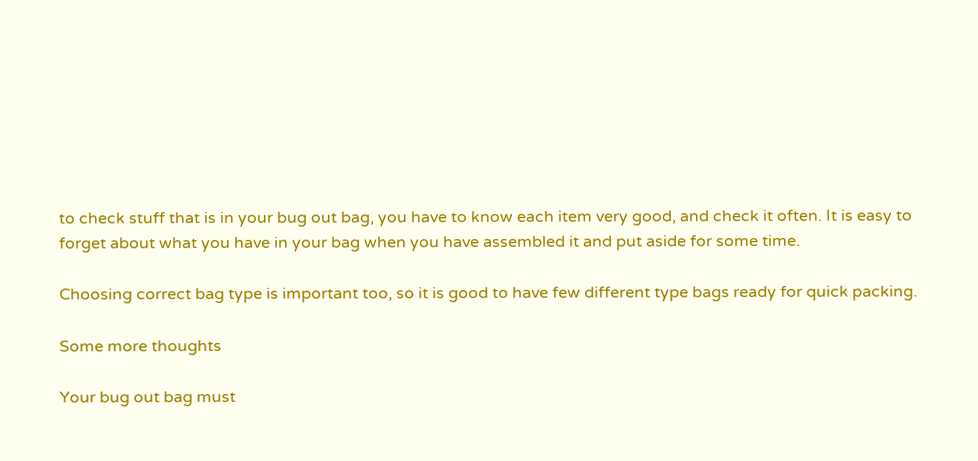to check stuff that is in your bug out bag, you have to know each item very good, and check it often. It is easy to forget about what you have in your bag when you have assembled it and put aside for some time.

Choosing correct bag type is important too, so it is good to have few different type bags ready for quick packing.

Some more thoughts

Your bug out bag must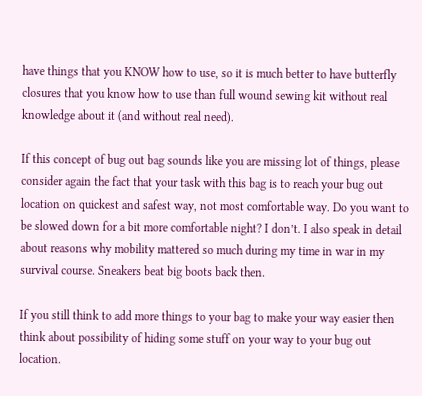have things that you KNOW how to use, so it is much better to have butterfly closures that you know how to use than full wound sewing kit without real knowledge about it (and without real need).

If this concept of bug out bag sounds like you are missing lot of things, please consider again the fact that your task with this bag is to reach your bug out location on quickest and safest way, not most comfortable way. Do you want to be slowed down for a bit more comfortable night? I don’t. I also speak in detail about reasons why mobility mattered so much during my time in war in my survival course. Sneakers beat big boots back then.

If you still think to add more things to your bag to make your way easier then think about possibility of hiding some stuff on your way to your bug out location.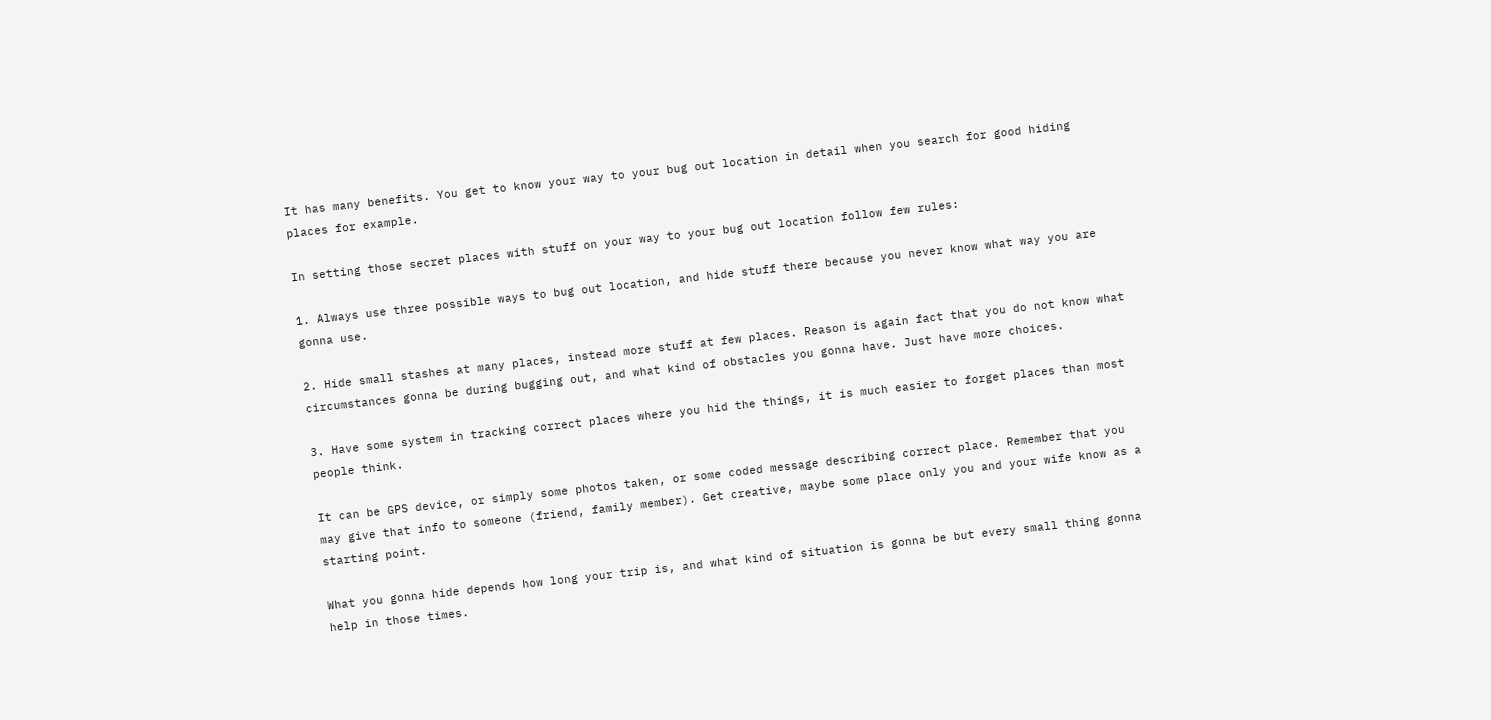It has many benefits. You get to know your way to your bug out location in detail when you search for good hiding places for example.

In setting those secret places with stuff on your way to your bug out location follow few rules:

1. Always use three possible ways to bug out location, and hide stuff there because you never know what way you are gonna use.

2. Hide small stashes at many places, instead more stuff at few places. Reason is again fact that you do not know what circumstances gonna be during bugging out, and what kind of obstacles you gonna have. Just have more choices.

3. Have some system in tracking correct places where you hid the things, it is much easier to forget places than most people think.

It can be GPS device, or simply some photos taken, or some coded message describing correct place. Remember that you may give that info to someone (friend, family member). Get creative, maybe some place only you and your wife know as a starting point.

What you gonna hide depends how long your trip is, and what kind of situation is gonna be but every small thing gonna help in those times.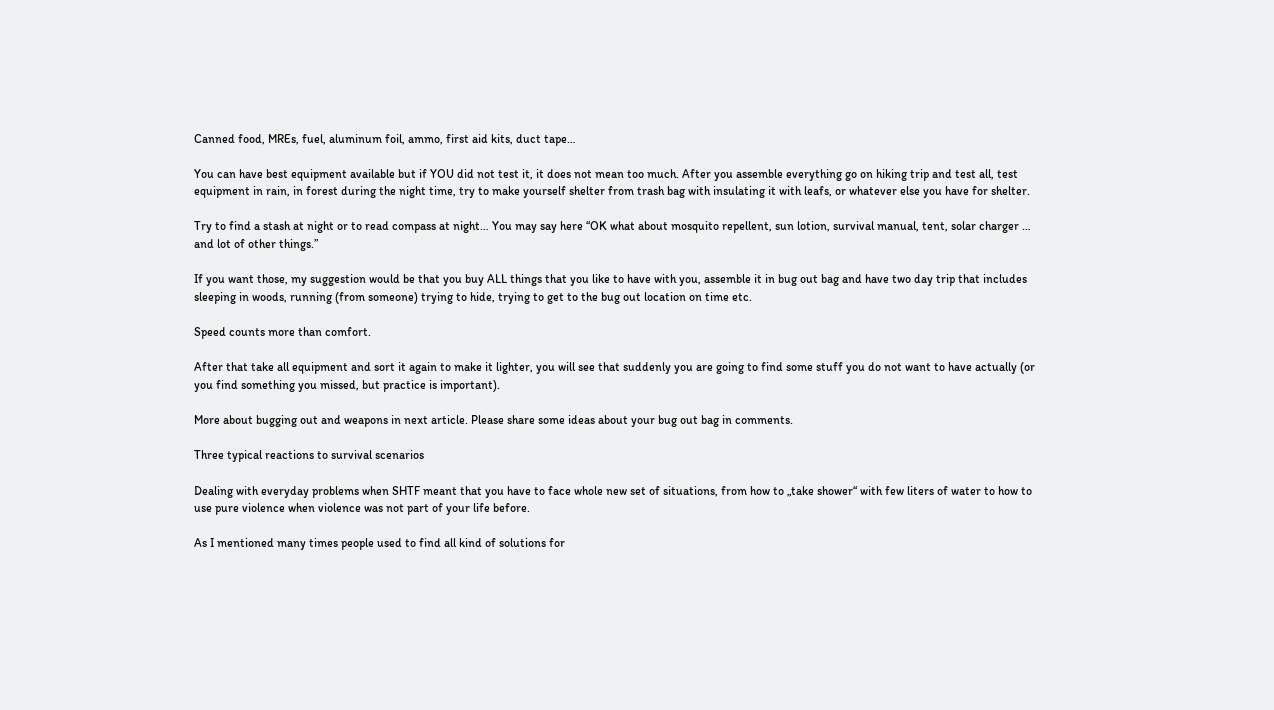Canned food, MREs, fuel, aluminum foil, ammo, first aid kits, duct tape…

You can have best equipment available but if YOU did not test it, it does not mean too much. After you assemble everything go on hiking trip and test all, test equipment in rain, in forest during the night time, try to make yourself shelter from trash bag with insulating it with leafs, or whatever else you have for shelter.

Try to find a stash at night or to read compass at night… You may say here “OK what about mosquito repellent, sun lotion, survival manual, tent, solar charger … and lot of other things.”

If you want those, my suggestion would be that you buy ALL things that you like to have with you, assemble it in bug out bag and have two day trip that includes sleeping in woods, running (from someone) trying to hide, trying to get to the bug out location on time etc.

Speed counts more than comfort.

After that take all equipment and sort it again to make it lighter, you will see that suddenly you are going to find some stuff you do not want to have actually (or you find something you missed, but practice is important).

More about bugging out and weapons in next article. Please share some ideas about your bug out bag in comments.

Three typical reactions to survival scenarios

Dealing with everyday problems when SHTF meant that you have to face whole new set of situations, from how to „take shower“ with few liters of water to how to use pure violence when violence was not part of your life before.

As I mentioned many times people used to find all kind of solutions for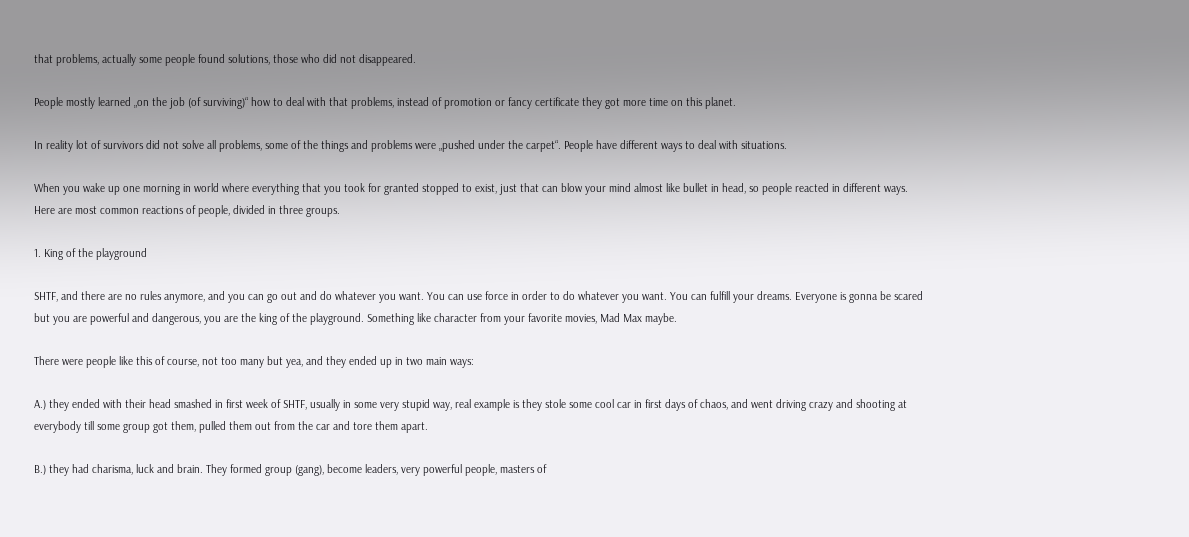that problems, actually some people found solutions, those who did not disappeared.

People mostly learned „on the job (of surviving)“ how to deal with that problems, instead of promotion or fancy certificate they got more time on this planet.

In reality lot of survivors did not solve all problems, some of the things and problems were „pushed under the carpet“. People have different ways to deal with situations.

When you wake up one morning in world where everything that you took for granted stopped to exist, just that can blow your mind almost like bullet in head, so people reacted in different ways. Here are most common reactions of people, divided in three groups.

1. King of the playground

SHTF, and there are no rules anymore, and you can go out and do whatever you want. You can use force in order to do whatever you want. You can fulfill your dreams. Everyone is gonna be scared but you are powerful and dangerous, you are the king of the playground. Something like character from your favorite movies, Mad Max maybe.

There were people like this of course, not too many but yea, and they ended up in two main ways:

A.) they ended with their head smashed in first week of SHTF, usually in some very stupid way, real example is they stole some cool car in first days of chaos, and went driving crazy and shooting at everybody till some group got them, pulled them out from the car and tore them apart.

B.) they had charisma, luck and brain. They formed group (gang), become leaders, very powerful people, masters of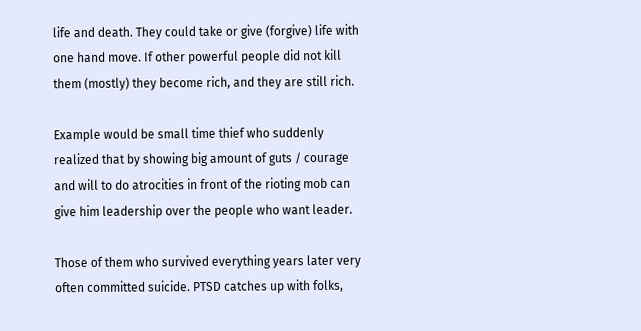life and death. They could take or give (forgive) life with one hand move. If other powerful people did not kill them (mostly) they become rich, and they are still rich.

Example would be small time thief who suddenly realized that by showing big amount of guts / courage and will to do atrocities in front of the rioting mob can give him leadership over the people who want leader.

Those of them who survived everything years later very often committed suicide. PTSD catches up with folks,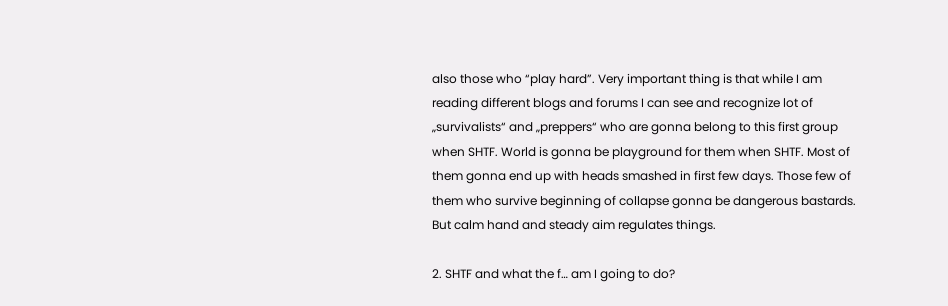also those who “play hard”. Very important thing is that while I am reading different blogs and forums I can see and recognize lot of „survivalists“ and „preppers“ who are gonna belong to this first group when SHTF. World is gonna be playground for them when SHTF. Most of them gonna end up with heads smashed in first few days. Those few of them who survive beginning of collapse gonna be dangerous bastards. But calm hand and steady aim regulates things.

2. SHTF and what the f… am I going to do?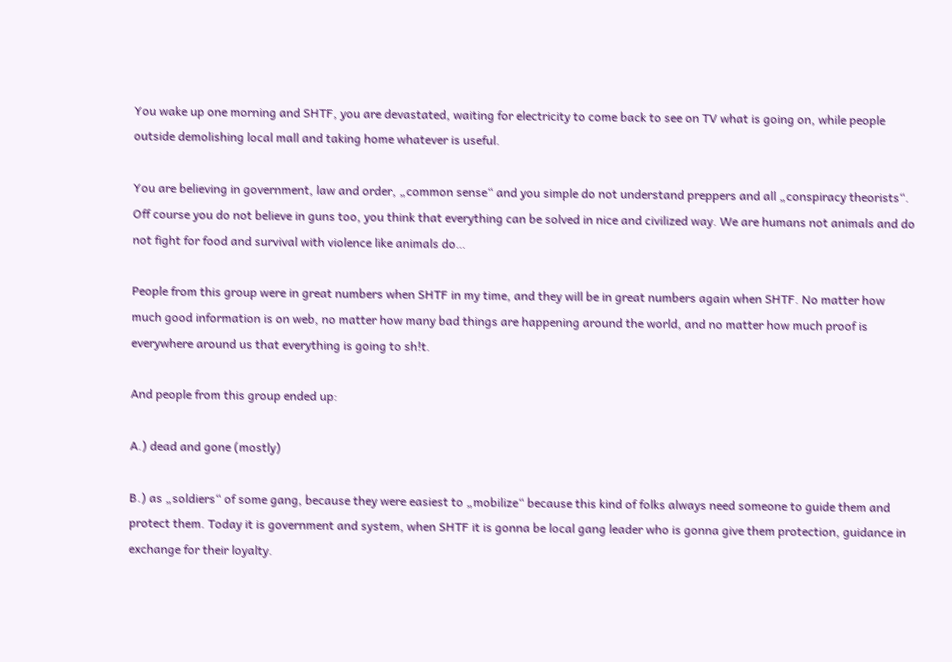You wake up one morning and SHTF, you are devastated, waiting for electricity to come back to see on TV what is going on, while people outside demolishing local mall and taking home whatever is useful.

You are believing in government, law and order, „common sense“ and you simple do not understand preppers and all „conspiracy theorists“. Off course you do not believe in guns too, you think that everything can be solved in nice and civilized way. We are humans not animals and do not fight for food and survival with violence like animals do…

People from this group were in great numbers when SHTF in my time, and they will be in great numbers again when SHTF. No matter how much good information is on web, no matter how many bad things are happening around the world, and no matter how much proof is everywhere around us that everything is going to sh!t.

And people from this group ended up:

A.) dead and gone (mostly)

B.) as „soldiers“ of some gang, because they were easiest to „mobilize“ because this kind of folks always need someone to guide them and protect them. Today it is government and system, when SHTF it is gonna be local gang leader who is gonna give them protection, guidance in exchange for their loyalty.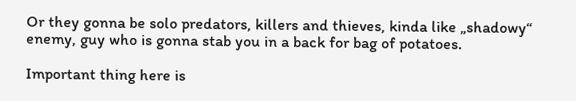Or they gonna be solo predators, killers and thieves, kinda like „shadowy“ enemy, guy who is gonna stab you in a back for bag of potatoes.

Important thing here is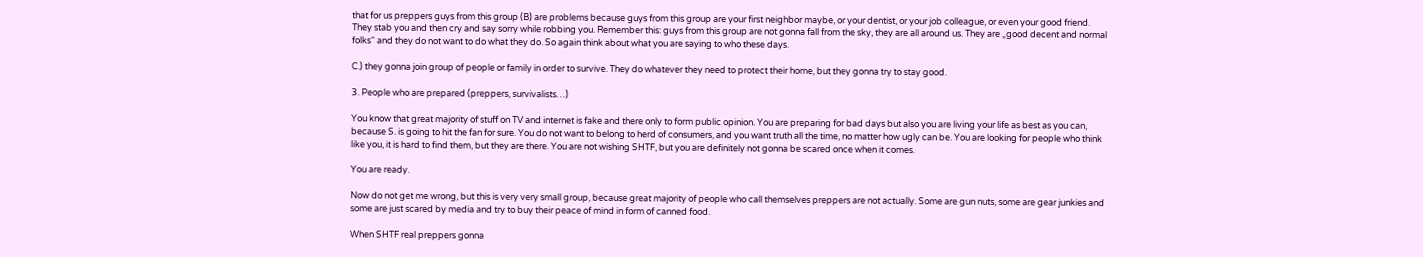that for us preppers guys from this group (B) are problems because guys from this group are your first neighbor maybe, or your dentist, or your job colleague, or even your good friend. They stab you and then cry and say sorry while robbing you. Remember this: guys from this group are not gonna fall from the sky, they are all around us. They are „good decent and normal folks“ and they do not want to do what they do. So again think about what you are saying to who these days.

C.) they gonna join group of people or family in order to survive. They do whatever they need to protect their home, but they gonna try to stay good.

3. People who are prepared (preppers, survivalists…)

You know that great majority of stuff on TV and internet is fake and there only to form public opinion. You are preparing for bad days but also you are living your life as best as you can, because S. is going to hit the fan for sure. You do not want to belong to herd of consumers, and you want truth all the time, no matter how ugly can be. You are looking for people who think like you, it is hard to find them, but they are there. You are not wishing SHTF, but you are definitely not gonna be scared once when it comes.

You are ready.

Now do not get me wrong, but this is very very small group, because great majority of people who call themselves preppers are not actually. Some are gun nuts, some are gear junkies and some are just scared by media and try to buy their peace of mind in form of canned food.

When SHTF real preppers gonna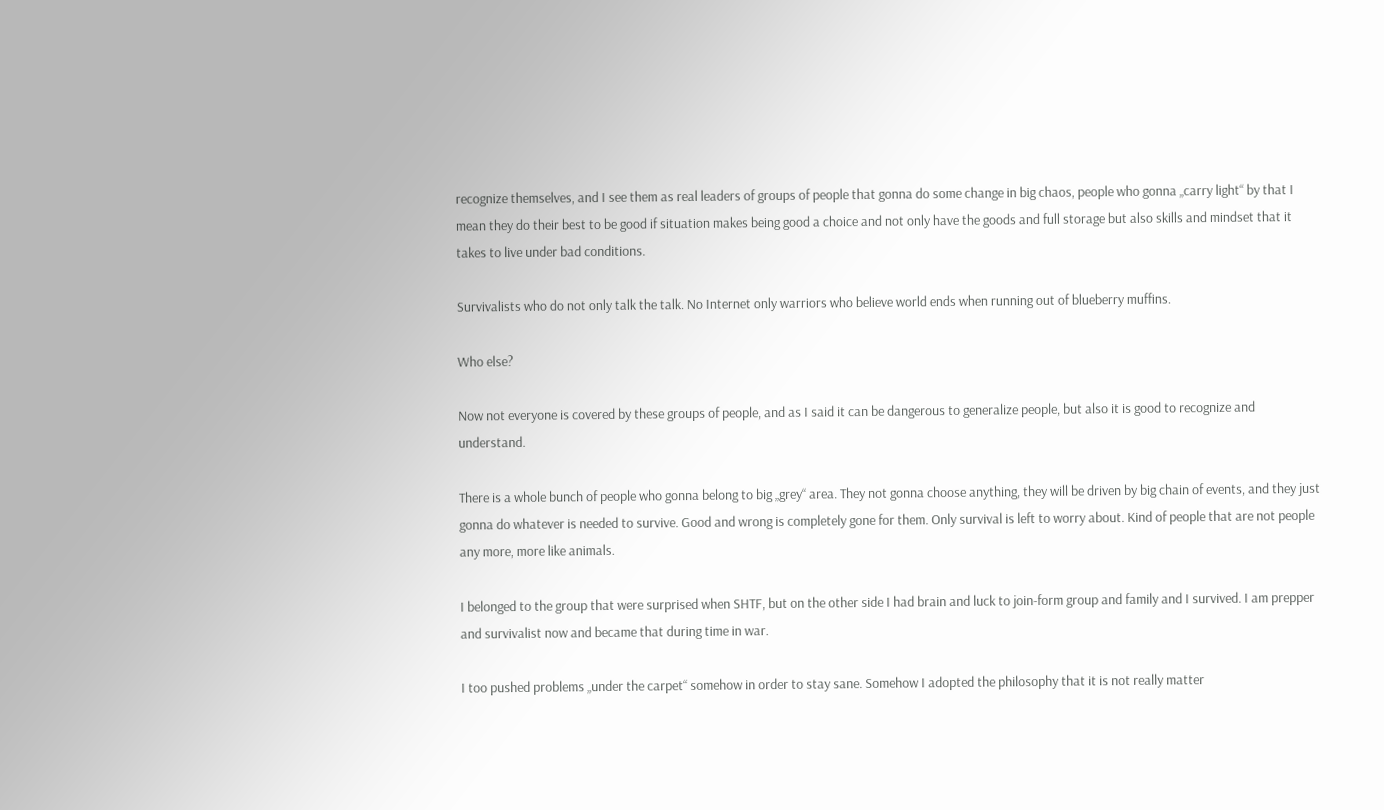recognize themselves, and I see them as real leaders of groups of people that gonna do some change in big chaos, people who gonna „carry light“ by that I mean they do their best to be good if situation makes being good a choice and not only have the goods and full storage but also skills and mindset that it takes to live under bad conditions.

Survivalists who do not only talk the talk. No Internet only warriors who believe world ends when running out of blueberry muffins.

Who else?

Now not everyone is covered by these groups of people, and as I said it can be dangerous to generalize people, but also it is good to recognize and understand.

There is a whole bunch of people who gonna belong to big „grey“ area. They not gonna choose anything, they will be driven by big chain of events, and they just gonna do whatever is needed to survive. Good and wrong is completely gone for them. Only survival is left to worry about. Kind of people that are not people any more, more like animals.

I belonged to the group that were surprised when SHTF, but on the other side I had brain and luck to join-form group and family and I survived. I am prepper and survivalist now and became that during time in war.

I too pushed problems „under the carpet“ somehow in order to stay sane. Somehow I adopted the philosophy that it is not really matter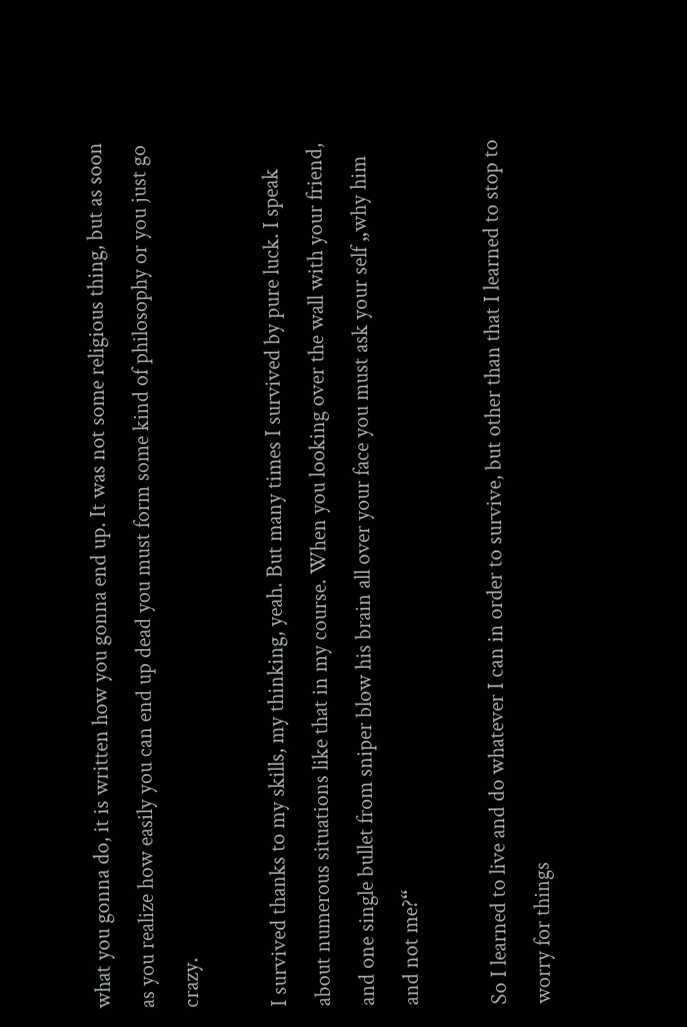what you gonna do, it is written how you gonna end up. It was not some religious thing, but as soon as you realize how easily you can end up dead you must form some kind of philosophy or you just go crazy.

I survived thanks to my skills, my thinking, yeah. But many times I survived by pure luck. I speak about numerous situations like that in my course. When you looking over the wall with your friend, and one single bullet from sniper blow his brain all over your face you must ask your self „why him and not me?“

So I learned to live and do whatever I can in order to survive, but other than that I learned to stop to worry for things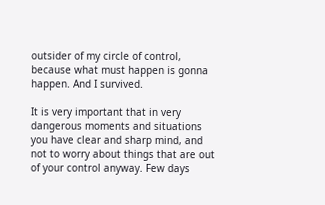outsider of my circle of control, because what must happen is gonna happen. And I survived.

It is very important that in very dangerous moments and situations you have clear and sharp mind, and not to worry about things that are out of your control anyway. Few days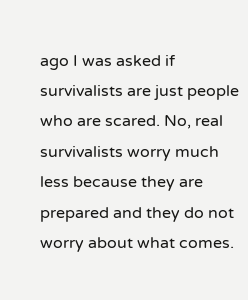ago I was asked if survivalists are just people who are scared. No, real survivalists worry much less because they are prepared and they do not worry about what comes.